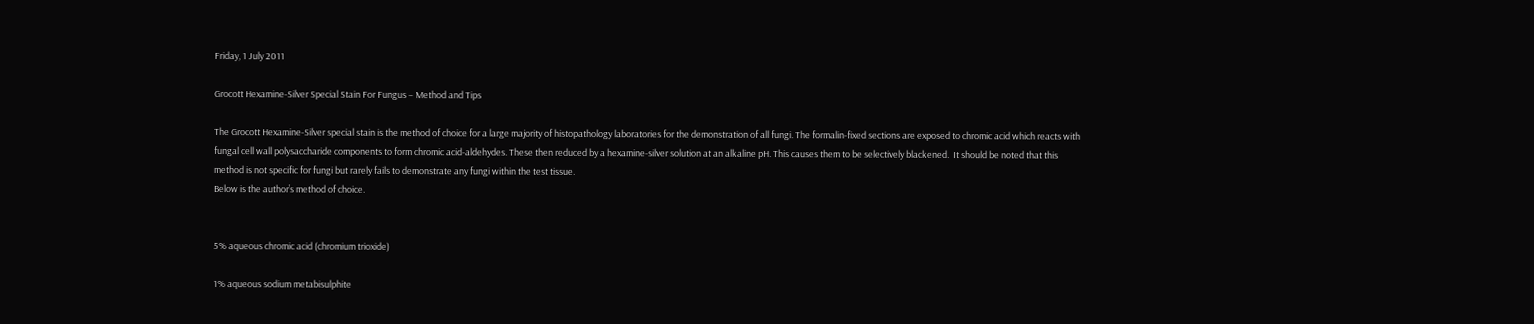Friday, 1 July 2011

Grocott Hexamine-Silver Special Stain For Fungus – Method and Tips

The Grocott Hexamine-Silver special stain is the method of choice for a large majority of histopathology laboratories for the demonstration of all fungi. The formalin-fixed sections are exposed to chromic acid which reacts with fungal cell wall polysaccharide components to form chromic acid-aldehydes. These then reduced by a hexamine-silver solution at an alkaline pH. This causes them to be selectively blackened.  It should be noted that this method is not specific for fungi but rarely fails to demonstrate any fungi within the test tissue.
Below is the author’s method of choice.


5% aqueous chromic acid (chromium trioxide)

1% aqueous sodium metabisulphite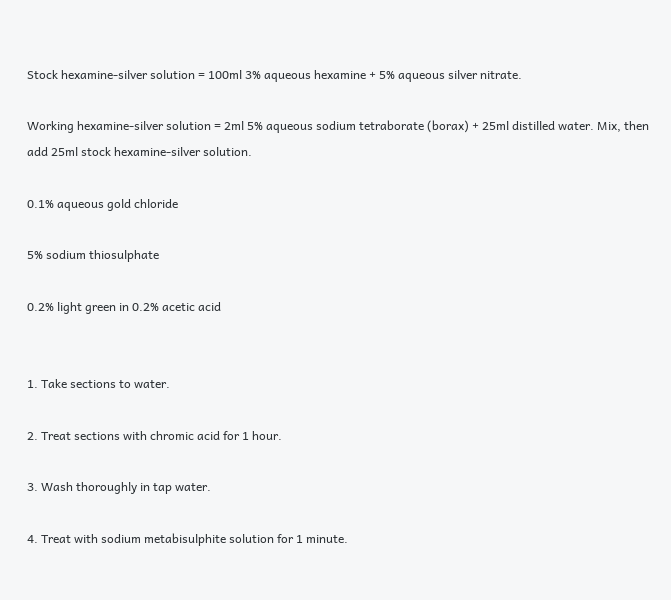Stock hexamine-silver solution = 100ml 3% aqueous hexamine + 5% aqueous silver nitrate.

Working hexamine-silver solution = 2ml 5% aqueous sodium tetraborate (borax) + 25ml distilled water. Mix, then add 25ml stock hexamine-silver solution.

0.1% aqueous gold chloride

5% sodium thiosulphate

0.2% light green in 0.2% acetic acid


1. Take sections to water.

2. Treat sections with chromic acid for 1 hour.

3. Wash thoroughly in tap water.

4. Treat with sodium metabisulphite solution for 1 minute.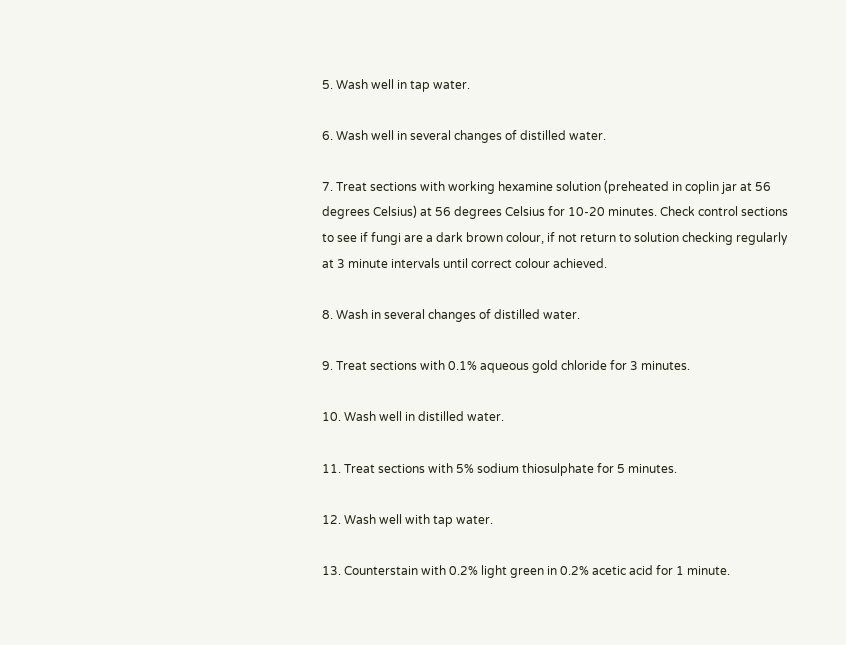5. Wash well in tap water.

6. Wash well in several changes of distilled water.

7. Treat sections with working hexamine solution (preheated in coplin jar at 56 degrees Celsius) at 56 degrees Celsius for 10-20 minutes. Check control sections to see if fungi are a dark brown colour, if not return to solution checking regularly at 3 minute intervals until correct colour achieved.

8. Wash in several changes of distilled water.

9. Treat sections with 0.1% aqueous gold chloride for 3 minutes.

10. Wash well in distilled water.

11. Treat sections with 5% sodium thiosulphate for 5 minutes.

12. Wash well with tap water.

13. Counterstain with 0.2% light green in 0.2% acetic acid for 1 minute.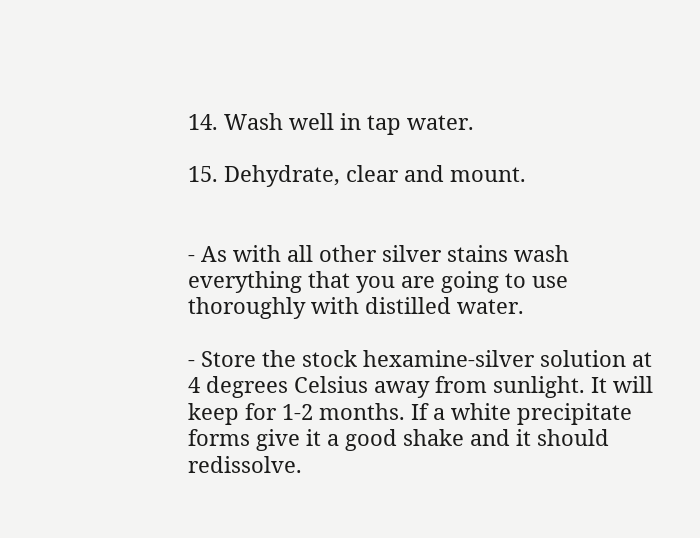14. Wash well in tap water.

15. Dehydrate, clear and mount.


- As with all other silver stains wash everything that you are going to use thoroughly with distilled water.

- Store the stock hexamine-silver solution at 4 degrees Celsius away from sunlight. It will keep for 1-2 months. If a white precipitate forms give it a good shake and it should redissolve.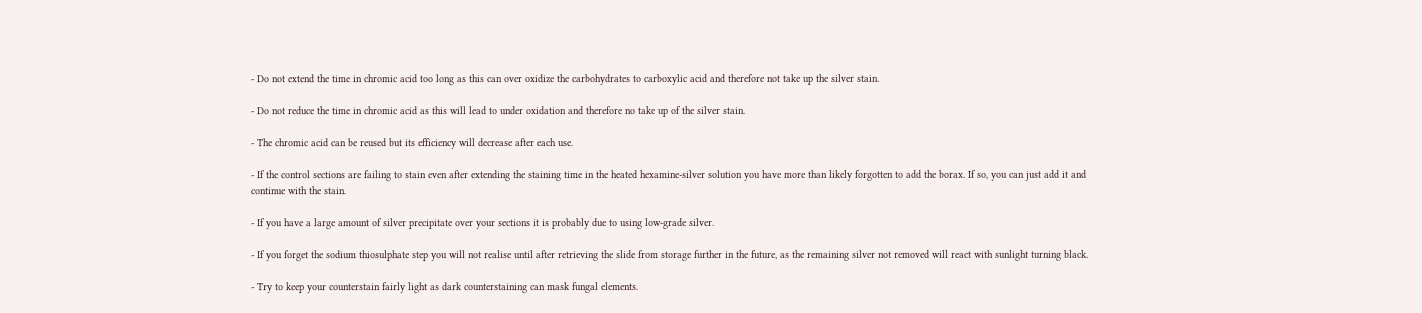- Do not extend the time in chromic acid too long as this can over oxidize the carbohydrates to carboxylic acid and therefore not take up the silver stain.

- Do not reduce the time in chromic acid as this will lead to under oxidation and therefore no take up of the silver stain.

- The chromic acid can be reused but its efficiency will decrease after each use.

- If the control sections are failing to stain even after extending the staining time in the heated hexamine-silver solution you have more than likely forgotten to add the borax. If so, you can just add it and continue with the stain.

- If you have a large amount of silver precipitate over your sections it is probably due to using low-grade silver.

- If you forget the sodium thiosulphate step you will not realise until after retrieving the slide from storage further in the future, as the remaining silver not removed will react with sunlight turning black.

- Try to keep your counterstain fairly light as dark counterstaining can mask fungal elements.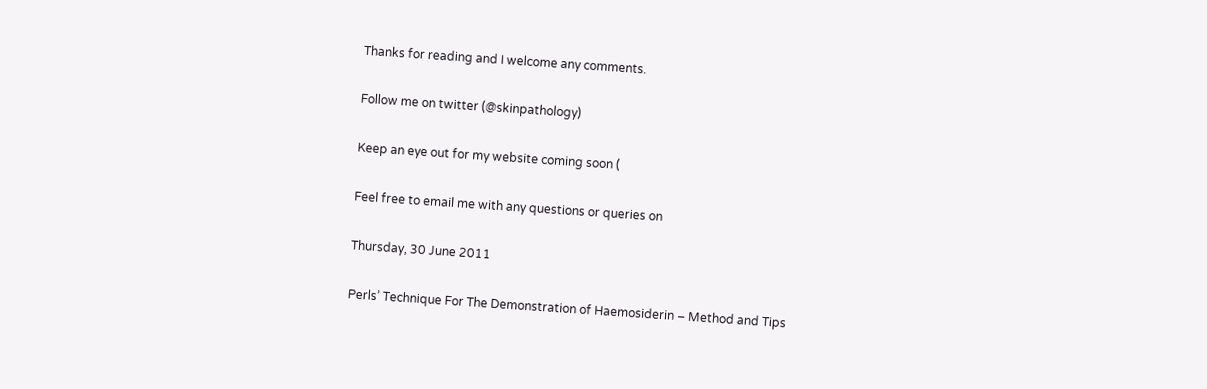Thanks for reading and I welcome any comments.

Follow me on twitter (@skinpathology)

Keep an eye out for my website coming soon (

Feel free to email me with any questions or queries on

Thursday, 30 June 2011

Perls’ Technique For The Demonstration of Haemosiderin – Method and Tips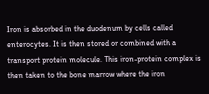Iron is absorbed in the duodenum by cells called enterocytes. It is then stored or combined with a transport protein molecule. This iron-protein complex is then taken to the bone marrow where the iron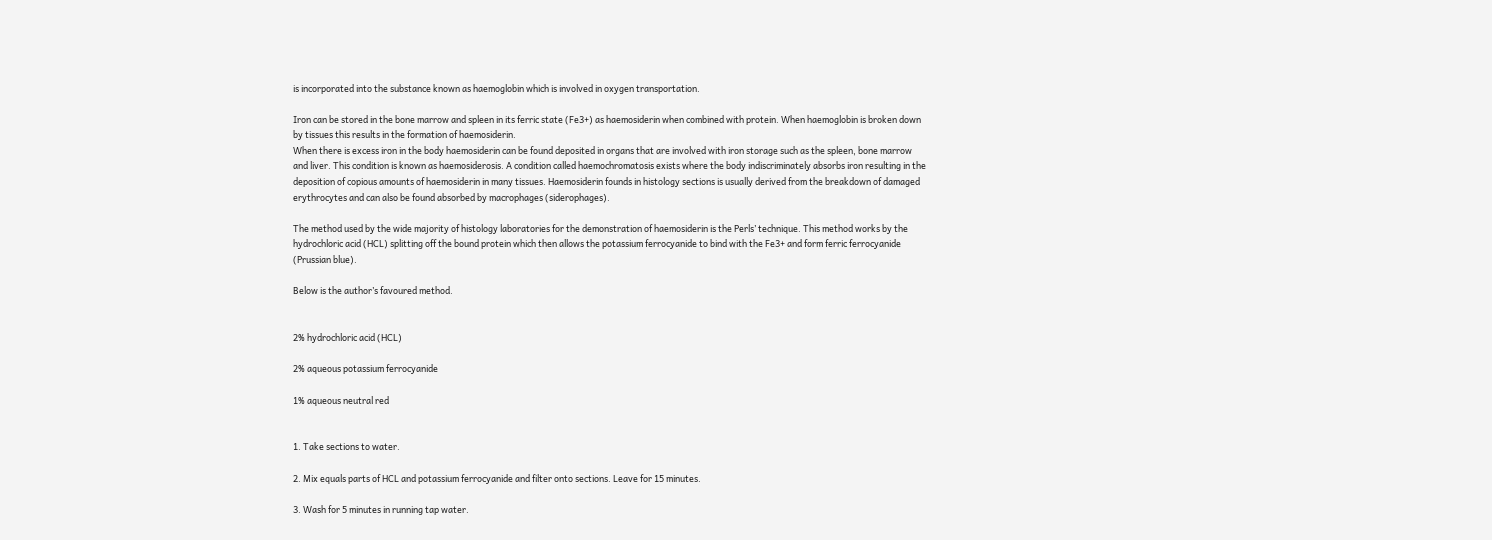is incorporated into the substance known as haemoglobin which is involved in oxygen transportation.

Iron can be stored in the bone marrow and spleen in its ferric state (Fe3+) as haemosiderin when combined with protein. When haemoglobin is broken down by tissues this results in the formation of haemosiderin.
When there is excess iron in the body haemosiderin can be found deposited in organs that are involved with iron storage such as the spleen, bone marrow and liver. This condition is known as haemosiderosis. A condition called haemochromatosis exists where the body indiscriminately absorbs iron resulting in the deposition of copious amounts of haemosiderin in many tissues. Haemosiderin founds in histology sections is usually derived from the breakdown of damaged erythrocytes and can also be found absorbed by macrophages (siderophages).

The method used by the wide majority of histology laboratories for the demonstration of haemosiderin is the Perls’ technique. This method works by the hydrochloric acid (HCL) splitting off the bound protein which then allows the potassium ferrocyanide to bind with the Fe3+ and form ferric ferrocyanide (Prussian blue).

Below is the author’s favoured method.


2% hydrochloric acid (HCL)

2% aqueous potassium ferrocyanide

1% aqueous neutral red


1. Take sections to water.

2. Mix equals parts of HCL and potassium ferrocyanide and filter onto sections. Leave for 15 minutes.

3. Wash for 5 minutes in running tap water.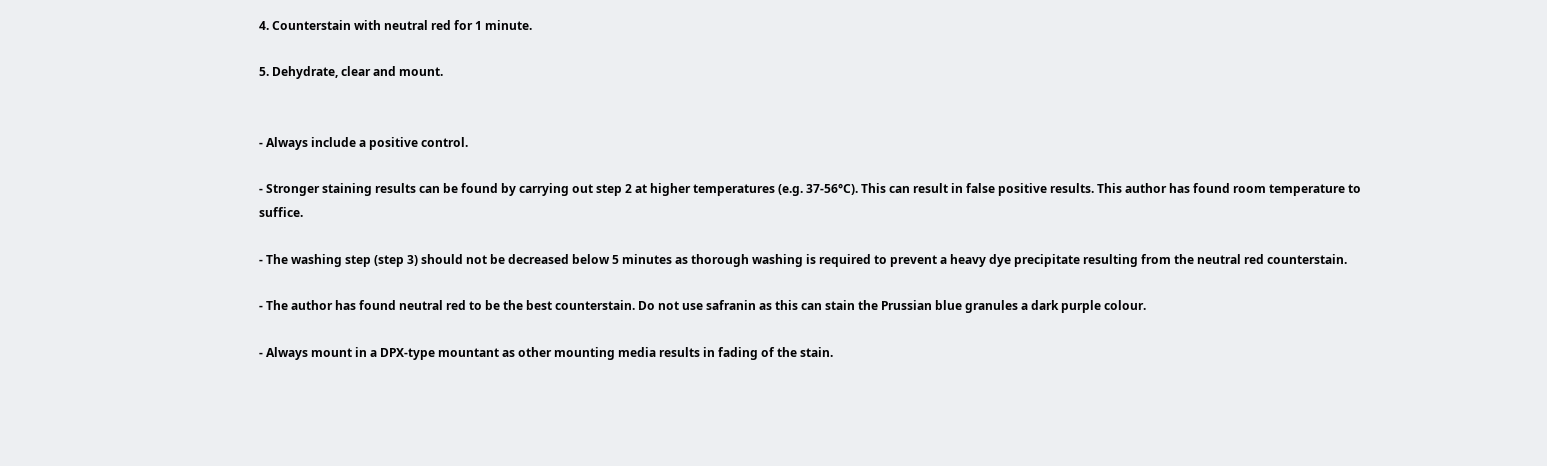4. Counterstain with neutral red for 1 minute.

5. Dehydrate, clear and mount.


- Always include a positive control.

- Stronger staining results can be found by carrying out step 2 at higher temperatures (e.g. 37-56°C). This can result in false positive results. This author has found room temperature to suffice.

- The washing step (step 3) should not be decreased below 5 minutes as thorough washing is required to prevent a heavy dye precipitate resulting from the neutral red counterstain.

- The author has found neutral red to be the best counterstain. Do not use safranin as this can stain the Prussian blue granules a dark purple colour.

- Always mount in a DPX-type mountant as other mounting media results in fading of the stain.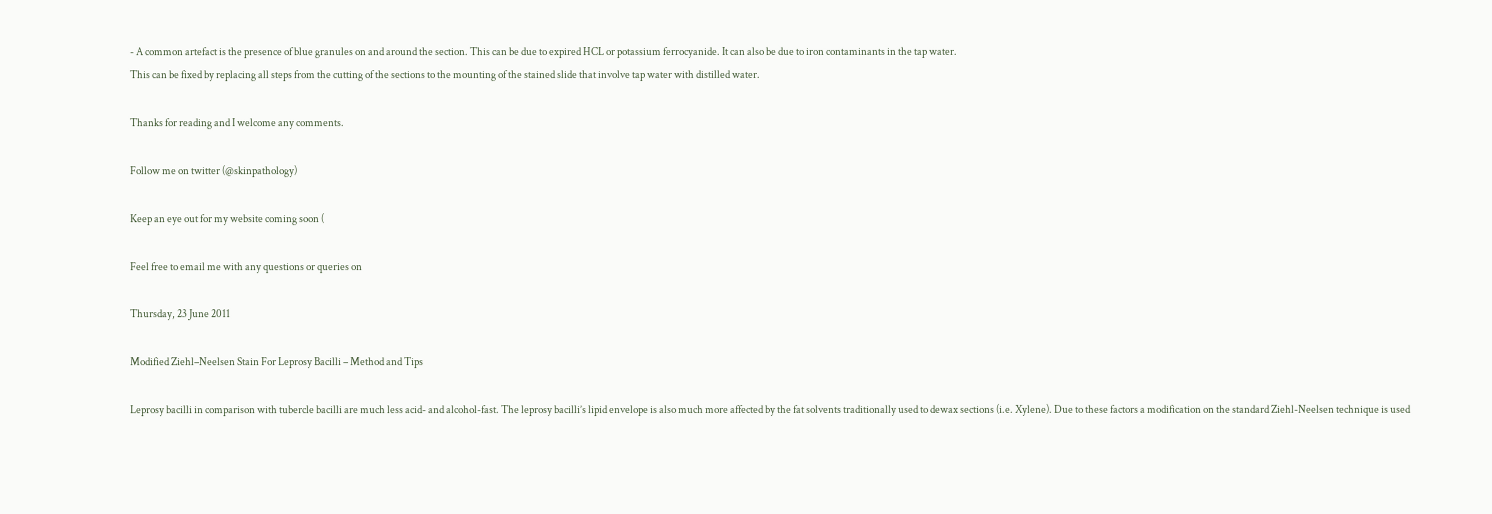- A common artefact is the presence of blue granules on and around the section. This can be due to expired HCL or potassium ferrocyanide. It can also be due to iron contaminants in the tap water.
This can be fixed by replacing all steps from the cutting of the sections to the mounting of the stained slide that involve tap water with distilled water.

Thanks for reading and I welcome any comments.

Follow me on twitter (@skinpathology)

Keep an eye out for my website coming soon (

Feel free to email me with any questions or queries on

Thursday, 23 June 2011

Modified Ziehl–Neelsen Stain For Leprosy Bacilli – Method and Tips

Leprosy bacilli in comparison with tubercle bacilli are much less acid- and alcohol-fast. The leprosy bacilli’s lipid envelope is also much more affected by the fat solvents traditionally used to dewax sections (i.e. Xylene). Due to these factors a modification on the standard Ziehl-Neelsen technique is used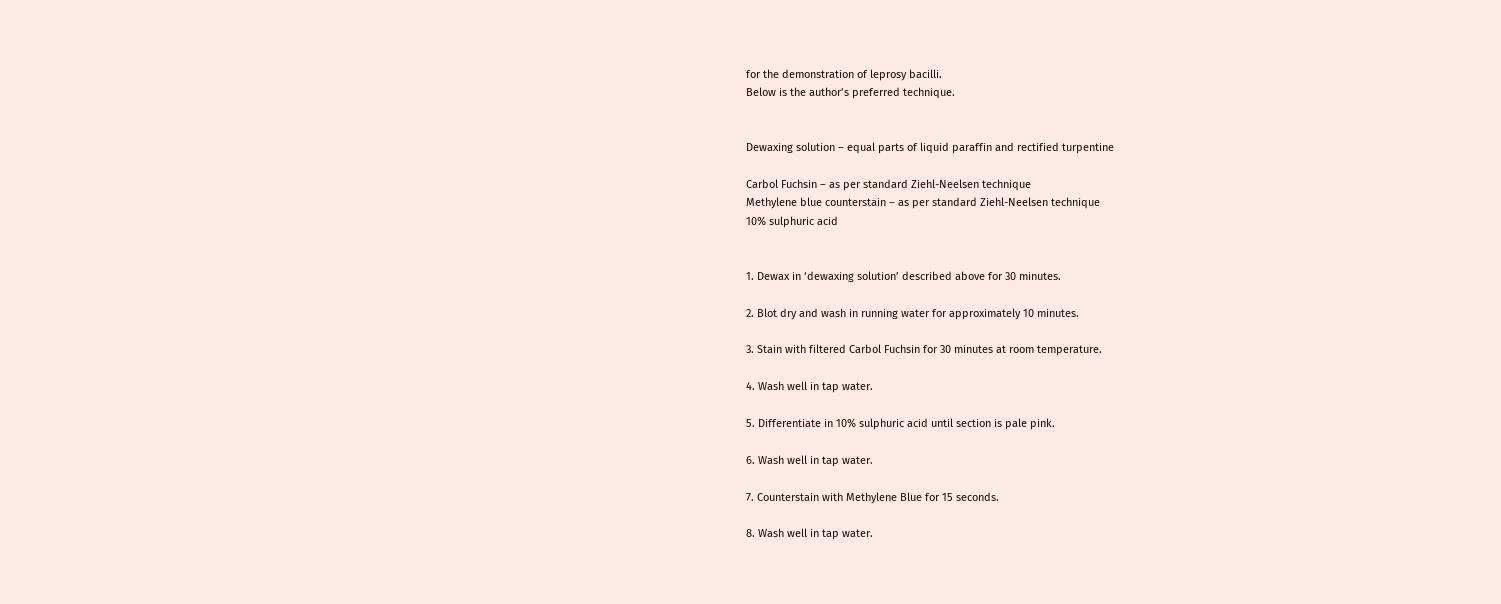for the demonstration of leprosy bacilli.
Below is the author’s preferred technique.


Dewaxing solution – equal parts of liquid paraffin and rectified turpentine

Carbol Fuchsin – as per standard Ziehl-Neelsen technique
Methylene blue counterstain – as per standard Ziehl-Neelsen technique
10% sulphuric acid


1. Dewax in ‘dewaxing solution’ described above for 30 minutes.

2. Blot dry and wash in running water for approximately 10 minutes.

3. Stain with filtered Carbol Fuchsin for 30 minutes at room temperature.

4. Wash well in tap water.

5. Differentiate in 10% sulphuric acid until section is pale pink.

6. Wash well in tap water.

7. Counterstain with Methylene Blue for 15 seconds.

8. Wash well in tap water.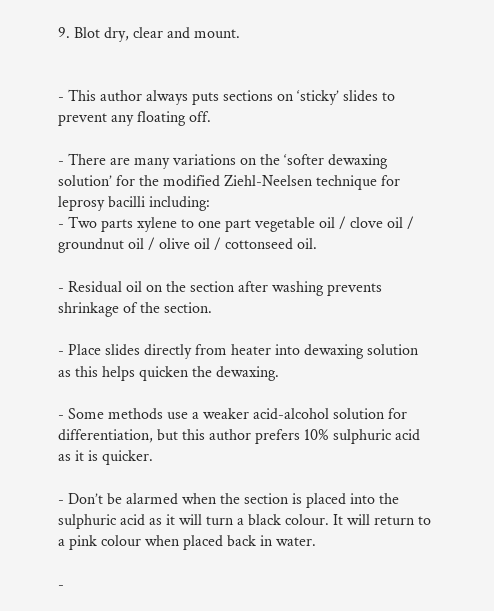9. Blot dry, clear and mount.


- This author always puts sections on ‘sticky’ slides to prevent any floating off.

- There are many variations on the ‘softer dewaxing solution’ for the modified Ziehl-Neelsen technique for leprosy bacilli including:
- Two parts xylene to one part vegetable oil / clove oil / groundnut oil / olive oil / cottonseed oil.

- Residual oil on the section after washing prevents shrinkage of the section.

- Place slides directly from heater into dewaxing solution as this helps quicken the dewaxing.

- Some methods use a weaker acid-alcohol solution for differentiation, but this author prefers 10% sulphuric acid as it is quicker.

- Don’t be alarmed when the section is placed into the sulphuric acid as it will turn a black colour. It will return to a pink colour when placed back in water.

-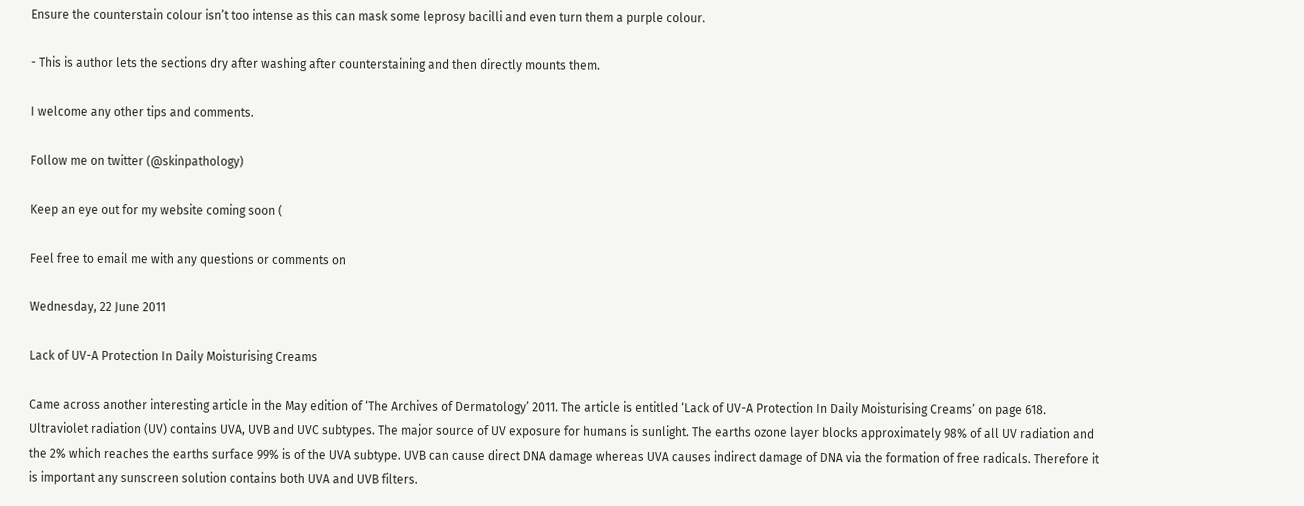Ensure the counterstain colour isn’t too intense as this can mask some leprosy bacilli and even turn them a purple colour.

- This is author lets the sections dry after washing after counterstaining and then directly mounts them.

I welcome any other tips and comments.

Follow me on twitter (@skinpathology)

Keep an eye out for my website coming soon (

Feel free to email me with any questions or comments on

Wednesday, 22 June 2011

Lack of UV-A Protection In Daily Moisturising Creams

Came across another interesting article in the May edition of ‘The Archives of Dermatology’ 2011. The article is entitled ‘Lack of UV-A Protection In Daily Moisturising Creams’ on page 618.
Ultraviolet radiation (UV) contains UVA, UVB and UVC subtypes. The major source of UV exposure for humans is sunlight. The earths ozone layer blocks approximately 98% of all UV radiation and the 2% which reaches the earths surface 99% is of the UVA subtype. UVB can cause direct DNA damage whereas UVA causes indirect damage of DNA via the formation of free radicals. Therefore it is important any sunscreen solution contains both UVA and UVB filters.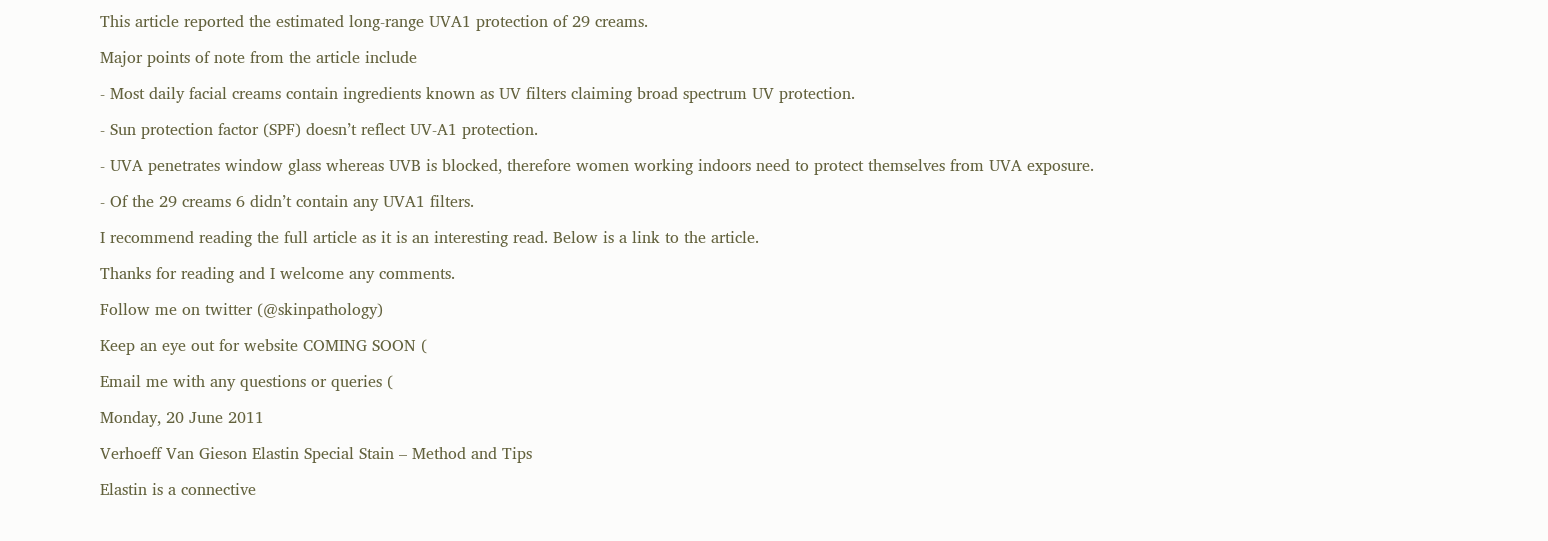This article reported the estimated long-range UVA1 protection of 29 creams.

Major points of note from the article include

- Most daily facial creams contain ingredients known as UV filters claiming broad spectrum UV protection.

- Sun protection factor (SPF) doesn’t reflect UV-A1 protection.

- UVA penetrates window glass whereas UVB is blocked, therefore women working indoors need to protect themselves from UVA exposure.

- Of the 29 creams 6 didn’t contain any UVA1 filters.

I recommend reading the full article as it is an interesting read. Below is a link to the article.

Thanks for reading and I welcome any comments.

Follow me on twitter (@skinpathology)

Keep an eye out for website COMING SOON (

Email me with any questions or queries (

Monday, 20 June 2011

Verhoeff Van Gieson Elastin Special Stain – Method and Tips

Elastin is a connective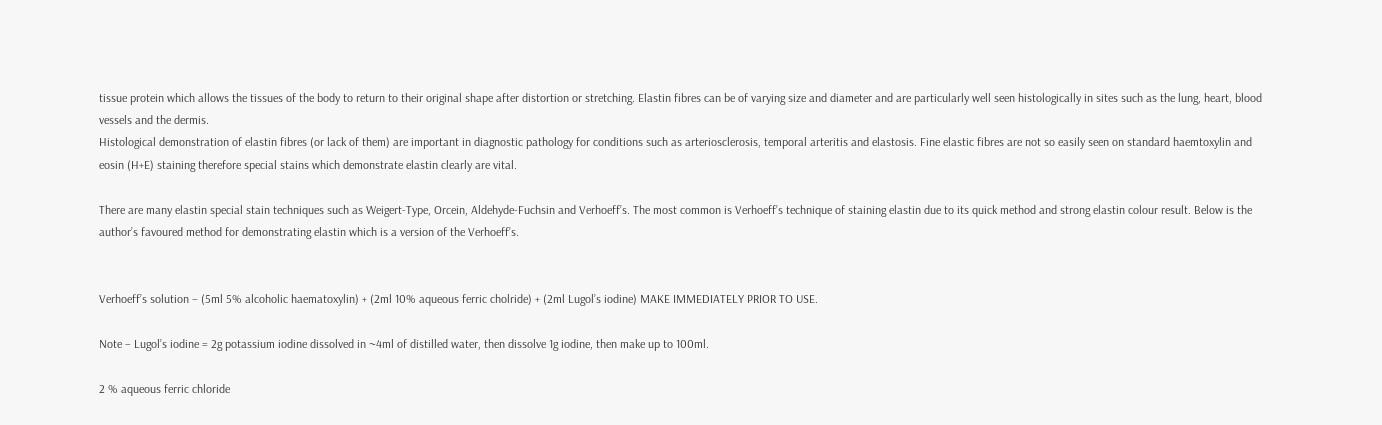tissue protein which allows the tissues of the body to return to their original shape after distortion or stretching. Elastin fibres can be of varying size and diameter and are particularly well seen histologically in sites such as the lung, heart, blood vessels and the dermis.
Histological demonstration of elastin fibres (or lack of them) are important in diagnostic pathology for conditions such as arteriosclerosis, temporal arteritis and elastosis. Fine elastic fibres are not so easily seen on standard haemtoxylin and eosin (H+E) staining therefore special stains which demonstrate elastin clearly are vital.

There are many elastin special stain techniques such as Weigert-Type, Orcein, Aldehyde-Fuchsin and Verhoeff’s. The most common is Verhoeff’s technique of staining elastin due to its quick method and strong elastin colour result. Below is the author’s favoured method for demonstrating elastin which is a version of the Verhoeff’s.


Verhoeff’s solution – (5ml 5% alcoholic haematoxylin) + (2ml 10% aqueous ferric cholride) + (2ml Lugol’s iodine) MAKE IMMEDIATELY PRIOR TO USE.

Note – Lugol’s iodine = 2g potassium iodine dissolved in ~4ml of distilled water, then dissolve 1g iodine, then make up to 100ml.

2 % aqueous ferric chloride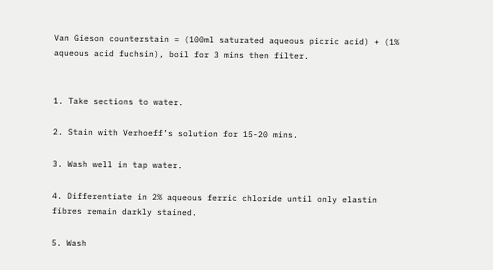Van Gieson counterstain = (100ml saturated aqueous picric acid) + (1% aqueous acid fuchsin), boil for 3 mins then filter.


1. Take sections to water.

2. Stain with Verhoeff’s solution for 15-20 mins.

3. Wash well in tap water.

4. Differentiate in 2% aqueous ferric chloride until only elastin fibres remain darkly stained.

5. Wash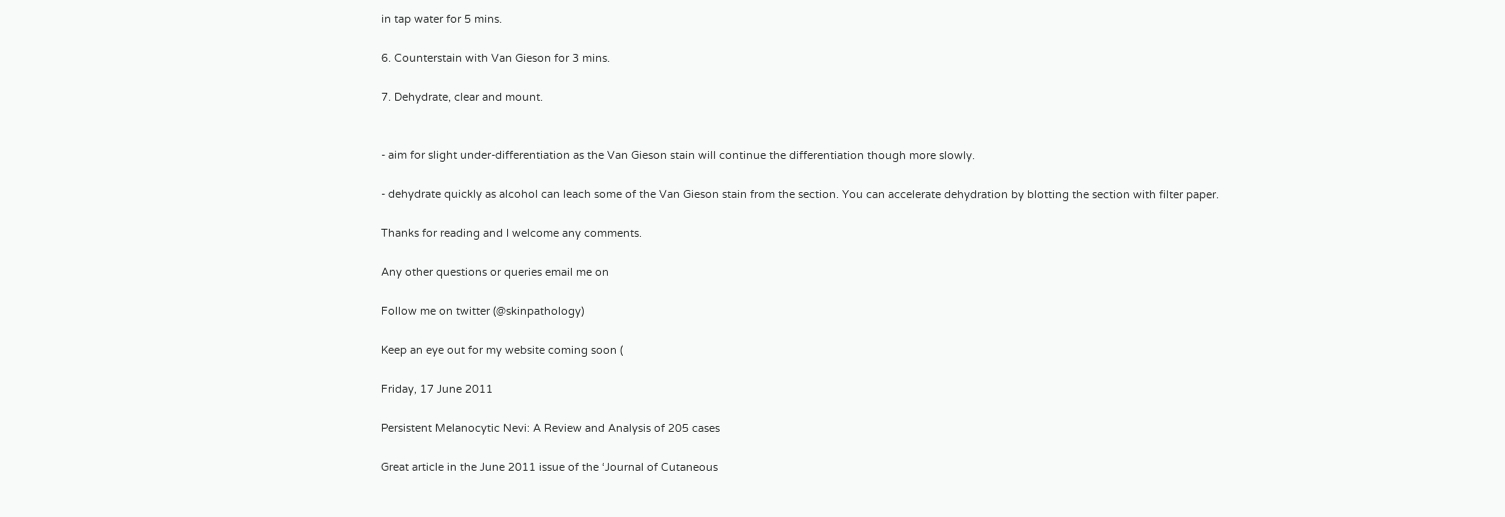in tap water for 5 mins.

6. Counterstain with Van Gieson for 3 mins.

7. Dehydrate, clear and mount.


- aim for slight under-differentiation as the Van Gieson stain will continue the differentiation though more slowly.

- dehydrate quickly as alcohol can leach some of the Van Gieson stain from the section. You can accelerate dehydration by blotting the section with filter paper.

Thanks for reading and I welcome any comments.

Any other questions or queries email me on

Follow me on twitter (@skinpathology)

Keep an eye out for my website coming soon (

Friday, 17 June 2011

Persistent Melanocytic Nevi: A Review and Analysis of 205 cases

Great article in the June 2011 issue of the ‘Journal of Cutaneous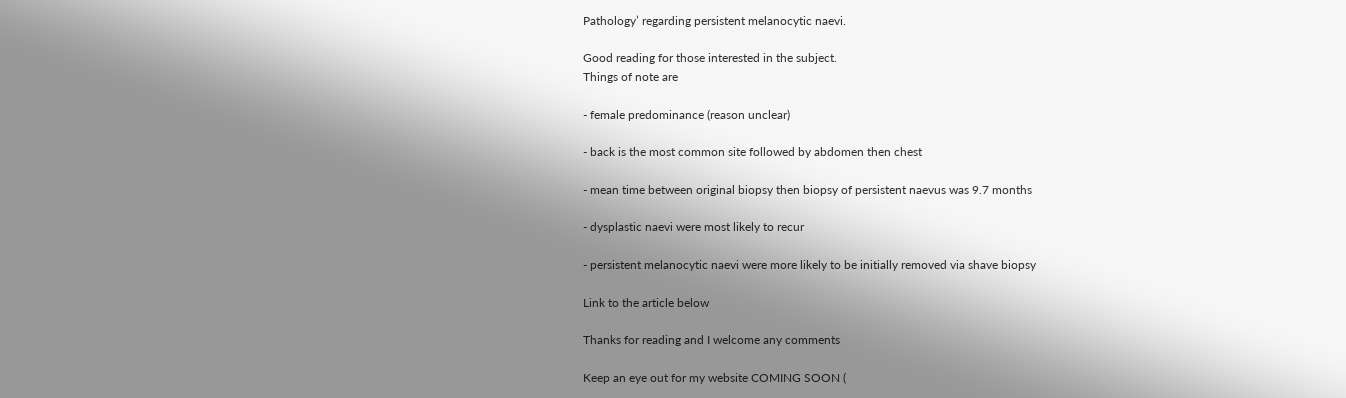Pathology’ regarding persistent melanocytic naevi.

Good reading for those interested in the subject.
Things of note are

- female predominance (reason unclear)

- back is the most common site followed by abdomen then chest

- mean time between original biopsy then biopsy of persistent naevus was 9.7 months

- dysplastic naevi were most likely to recur

- persistent melanocytic naevi were more likely to be initially removed via shave biopsy

Link to the article below

Thanks for reading and I welcome any comments

Keep an eye out for my website COMING SOON (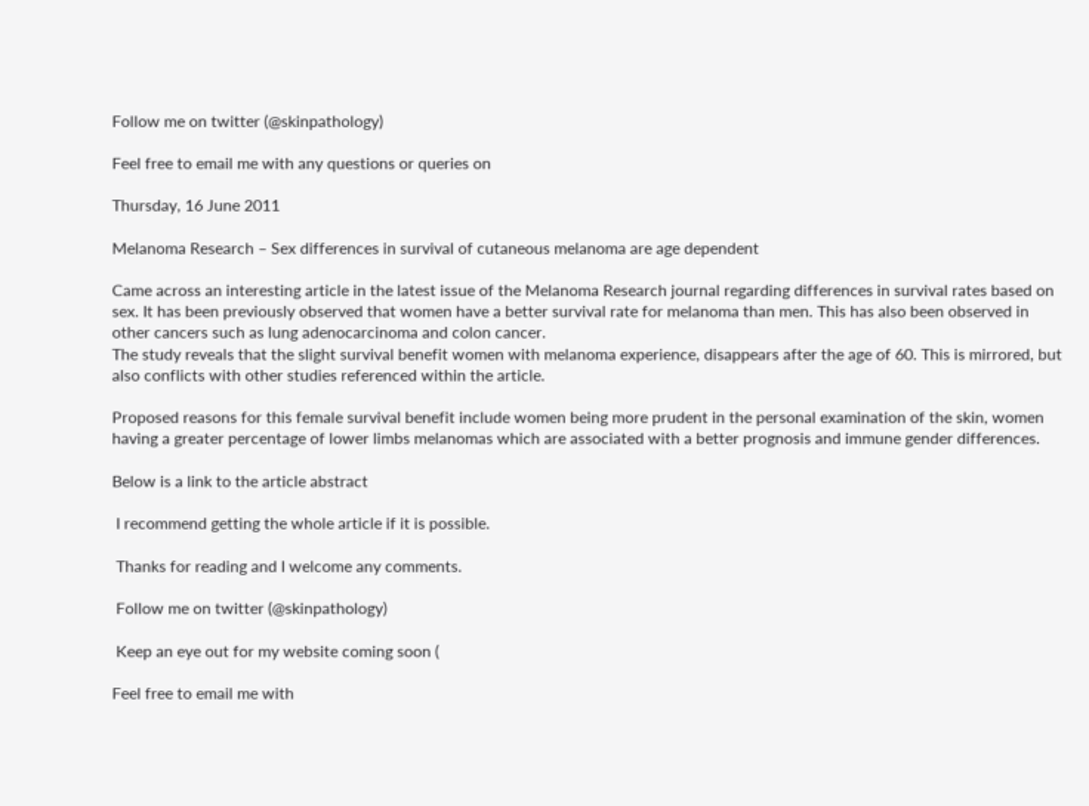Follow me on twitter (@skinpathology)

Feel free to email me with any questions or queries on

Thursday, 16 June 2011

Melanoma Research – Sex differences in survival of cutaneous melanoma are age dependent

Came across an interesting article in the latest issue of the Melanoma Research journal regarding differences in survival rates based on sex. It has been previously observed that women have a better survival rate for melanoma than men. This has also been observed in other cancers such as lung adenocarcinoma and colon cancer.
The study reveals that the slight survival benefit women with melanoma experience, disappears after the age of 60. This is mirrored, but also conflicts with other studies referenced within the article.

Proposed reasons for this female survival benefit include women being more prudent in the personal examination of the skin, women having a greater percentage of lower limbs melanomas which are associated with a better prognosis and immune gender differences.

Below is a link to the article abstract

 I recommend getting the whole article if it is possible.

 Thanks for reading and I welcome any comments.

 Follow me on twitter (@skinpathology)

 Keep an eye out for my website coming soon (

Feel free to email me with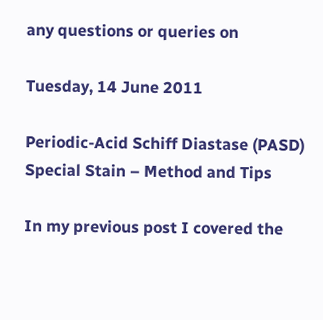any questions or queries on

Tuesday, 14 June 2011

Periodic-Acid Schiff Diastase (PASD) Special Stain – Method and Tips

In my previous post I covered the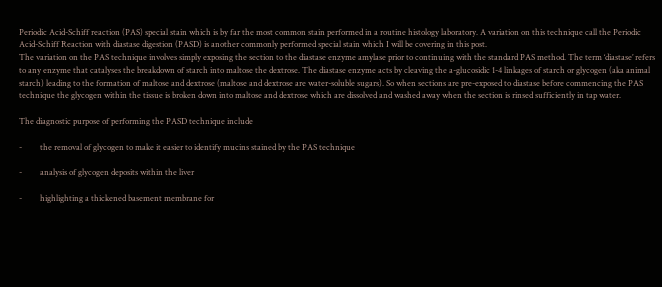Periodic Acid-Schiff reaction (PAS) special stain which is by far the most common stain performed in a routine histology laboratory. A variation on this technique call the Periodic Acid-Schiff Reaction with diastase digestion (PASD) is another commonly performed special stain which I will be covering in this post.
The variation on the PAS technique involves simply exposing the section to the diastase enzyme amylase prior to continuing with the standard PAS method. The term ‘diastase’ refers to any enzyme that catalyses the breakdown of starch into maltose the dextrose. The diastase enzyme acts by cleaving the a-glucosidic 1-4 linkages of starch or glycogen (aka animal starch) leading to the formation of maltose and dextrose (maltose and dextrose are water-soluble sugars). So when sections are pre-exposed to diastase before commencing the PAS technique the glycogen within the tissue is broken down into maltose and dextrose which are dissolved and washed away when the section is rinsed sufficiently in tap water.

The diagnostic purpose of performing the PASD technique include

-         the removal of glycogen to make it easier to identify mucins stained by the PAS technique

-         analysis of glycogen deposits within the liver

-         highlighting a thickened basement membrane for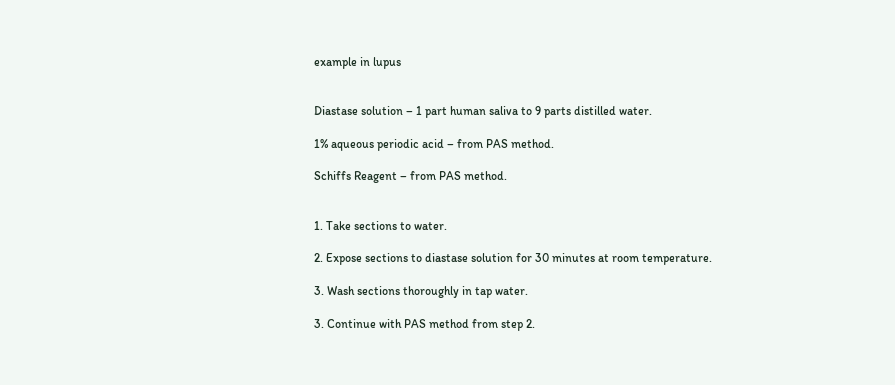example in lupus


Diastase solution – 1 part human saliva to 9 parts distilled water.

1% aqueous periodic acid – from PAS method.

Schiffs Reagent – from PAS method.


1. Take sections to water.

2. Expose sections to diastase solution for 30 minutes at room temperature.

3. Wash sections thoroughly in tap water.

3. Continue with PAS method from step 2.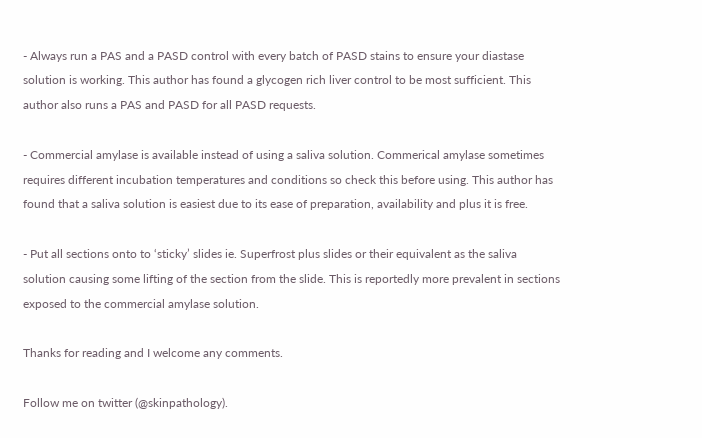- Always run a PAS and a PASD control with every batch of PASD stains to ensure your diastase solution is working. This author has found a glycogen rich liver control to be most sufficient. This author also runs a PAS and PASD for all PASD requests.

- Commercial amylase is available instead of using a saliva solution. Commerical amylase sometimes requires different incubation temperatures and conditions so check this before using. This author has found that a saliva solution is easiest due to its ease of preparation, availability and plus it is free.

- Put all sections onto to ‘sticky’ slides ie. Superfrost plus slides or their equivalent as the saliva solution causing some lifting of the section from the slide. This is reportedly more prevalent in sections exposed to the commercial amylase solution.

Thanks for reading and I welcome any comments.

Follow me on twitter (@skinpathology).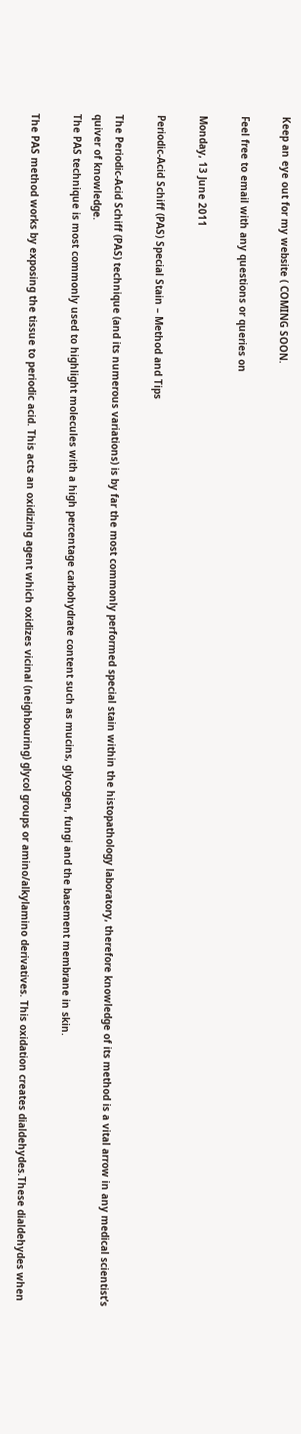Keep an eye out for my website ( COMING SOON.

Feel free to email with any questions or queries on

Monday, 13 June 2011

Periodic-Acid Schiff (PAS) Special Stain – Method and Tips

The Periodic-Acid Schiff (PAS) technique (and its numerous variations) is by far the most commonly performed special stain within the histopathology laboratory, therefore knowledge of its method is a vital arrow in any medical scientist’s quiver of knowledge.
The PAS technique is most commonly used to highlight molecules with a high percentage carbohydrate content such as mucins, glycogen, fungi and the basement membrane in skin.

The PAS method works by exposing the tissue to periodic acid. This acts an oxidizing agent which oxidizes vicinal (neighbouring) glycol groups or amino/alkylamino derivatives. This oxidation creates dialdehydes.These dialdehydes when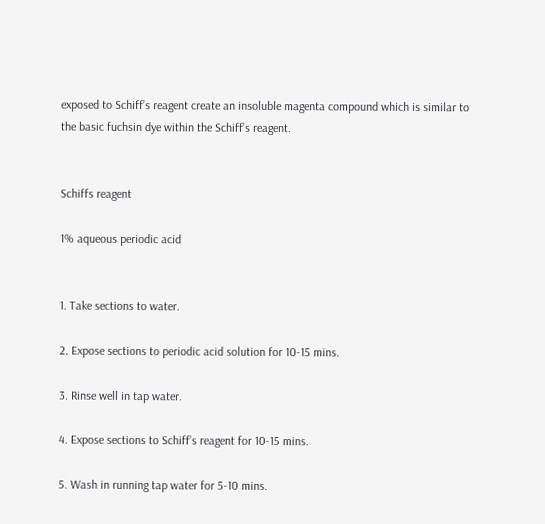exposed to Schiff’s reagent create an insoluble magenta compound which is similar to the basic fuchsin dye within the Schiff’s reagent.


Schiffs reagent

1% aqueous periodic acid


1. Take sections to water.

2. Expose sections to periodic acid solution for 10-15 mins.

3. Rinse well in tap water.

4. Expose sections to Schiff’s reagent for 10-15 mins.

5. Wash in running tap water for 5-10 mins.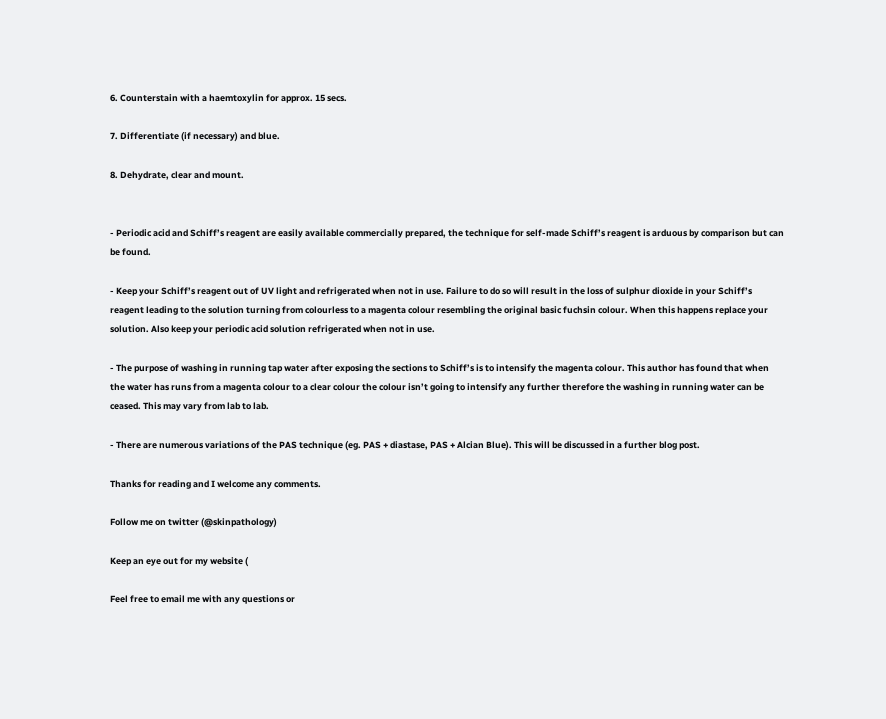6. Counterstain with a haemtoxylin for approx. 15 secs.

7. Differentiate (if necessary) and blue.

8. Dehydrate, clear and mount.


- Periodic acid and Schiff’s reagent are easily available commercially prepared, the technique for self-made Schiff’s reagent is arduous by comparison but can be found.

- Keep your Schiff’s reagent out of UV light and refrigerated when not in use. Failure to do so will result in the loss of sulphur dioxide in your Schiff’s reagent leading to the solution turning from colourless to a magenta colour resembling the original basic fuchsin colour. When this happens replace your solution. Also keep your periodic acid solution refrigerated when not in use.

- The purpose of washing in running tap water after exposing the sections to Schiff’s is to intensify the magenta colour. This author has found that when the water has runs from a magenta colour to a clear colour the colour isn’t going to intensify any further therefore the washing in running water can be ceased. This may vary from lab to lab.

- There are numerous variations of the PAS technique (eg. PAS + diastase, PAS + Alcian Blue). This will be discussed in a further blog post.

Thanks for reading and I welcome any comments.

Follow me on twitter (@skinpathology)

Keep an eye out for my website (

Feel free to email me with any questions or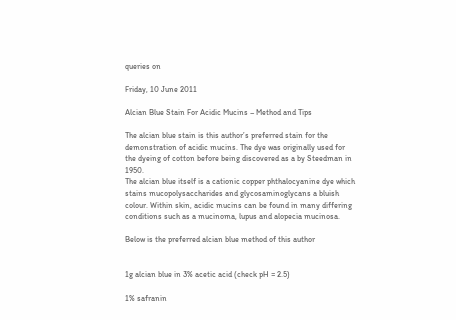queries on

Friday, 10 June 2011

Alcian Blue Stain For Acidic Mucins – Method and Tips

The alcian blue stain is this author’s preferred stain for the demonstration of acidic mucins. The dye was originally used for the dyeing of cotton before being discovered as a by Steedman in 1950.
The alcian blue itself is a cationic copper phthalocyanine dye which stains mucopolysaccharides and glycosaminoglycans a bluish colour. Within skin, acidic mucins can be found in many differing conditions such as a mucinoma, lupus and alopecia mucinosa.

Below is the preferred alcian blue method of this author


1g alcian blue in 3% acetic acid (check pH = 2.5)

1% safranin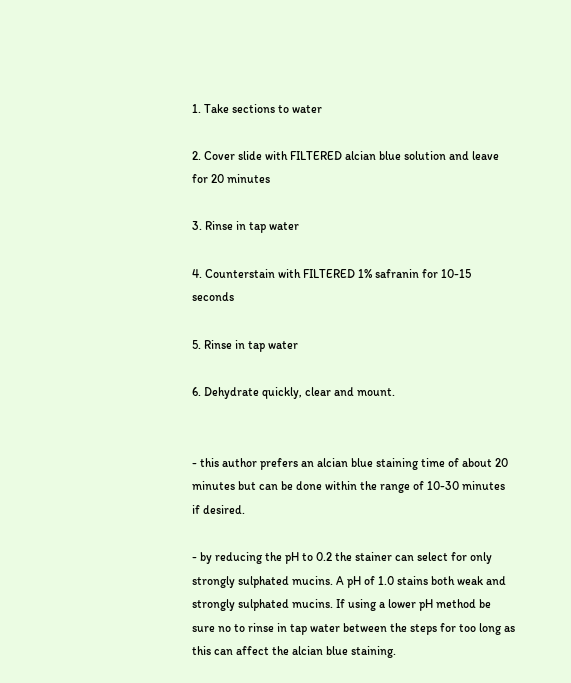1. Take sections to water

2. Cover slide with FILTERED alcian blue solution and leave for 20 minutes

3. Rinse in tap water

4. Counterstain with FILTERED 1% safranin for 10-15 seconds

5. Rinse in tap water

6. Dehydrate quickly, clear and mount.


- this author prefers an alcian blue staining time of about 20 minutes but can be done within the range of 10-30 minutes if desired.

- by reducing the pH to 0.2 the stainer can select for only strongly sulphated mucins. A pH of 1.0 stains both weak and strongly sulphated mucins. If using a lower pH method be sure no to rinse in tap water between the steps for too long as this can affect the alcian blue staining.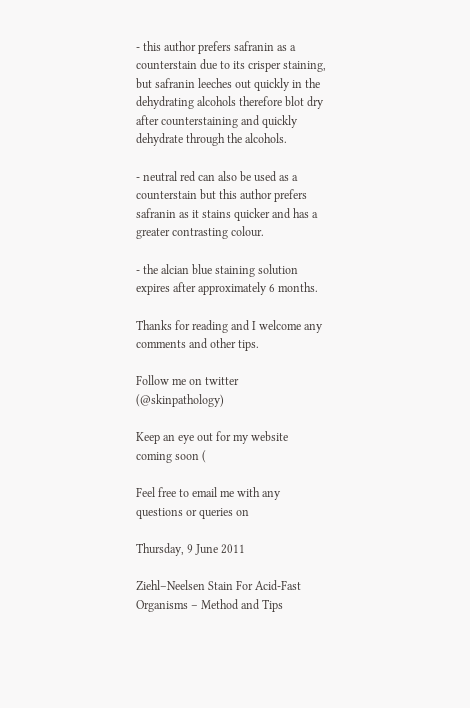- this author prefers safranin as a counterstain due to its crisper staining, but safranin leeches out quickly in the dehydrating alcohols therefore blot dry after counterstaining and quickly dehydrate through the alcohols.

- neutral red can also be used as a counterstain but this author prefers safranin as it stains quicker and has a greater contrasting colour.

- the alcian blue staining solution expires after approximately 6 months.

Thanks for reading and I welcome any comments and other tips.

Follow me on twitter (@skinpathology)

Keep an eye out for my website coming soon (

Feel free to email me with any questions or queries on

Thursday, 9 June 2011

Ziehl–Neelsen Stain For Acid-Fast Organisms – Method and Tips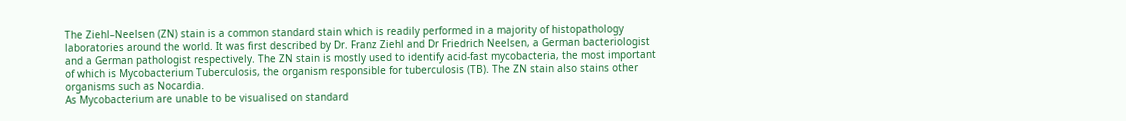The Ziehl–Neelsen (ZN) stain is a common standard stain which is readily performed in a majority of histopathology laboratories around the world. It was first described by Dr. Franz Ziehl and Dr Friedrich Neelsen, a German bacteriologist and a German pathologist respectively. The ZN stain is mostly used to identify acid-fast mycobacteria, the most important of which is Mycobacterium Tuberculosis, the organism responsible for tuberculosis (TB). The ZN stain also stains other organisms such as Nocardia.
As Mycobacterium are unable to be visualised on standard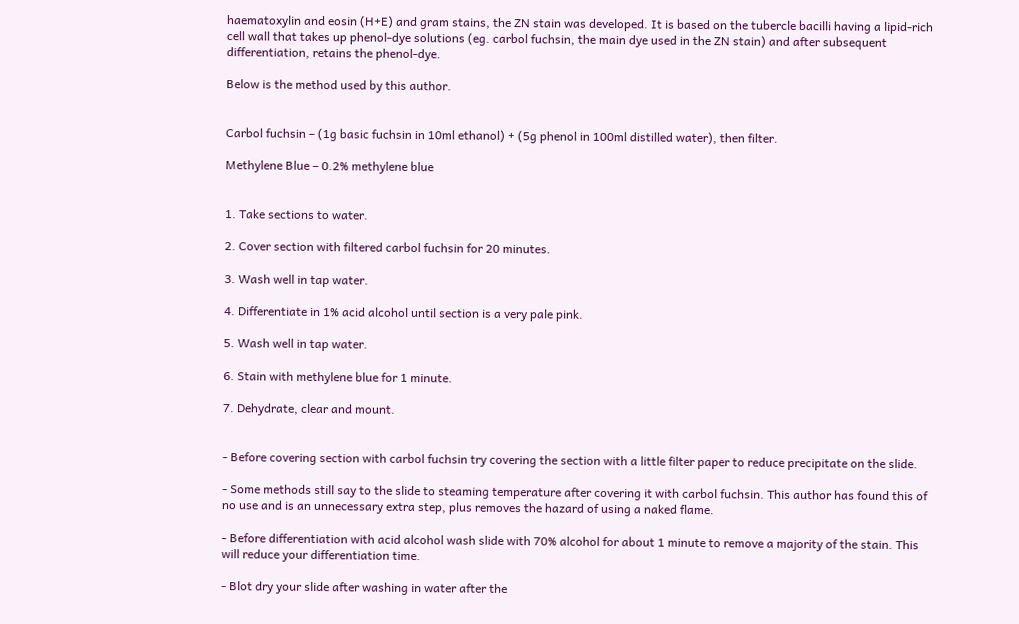haematoxylin and eosin (H+E) and gram stains, the ZN stain was developed. It is based on the tubercle bacilli having a lipid-rich cell wall that takes up phenol-dye solutions (eg. carbol fuchsin, the main dye used in the ZN stain) and after subsequent differentiation, retains the phenol-dye.

Below is the method used by this author.


Carbol fuchsin – (1g basic fuchsin in 10ml ethanol) + (5g phenol in 100ml distilled water), then filter.

Methylene Blue – 0.2% methylene blue


1. Take sections to water.

2. Cover section with filtered carbol fuchsin for 20 minutes.

3. Wash well in tap water.

4. Differentiate in 1% acid alcohol until section is a very pale pink.

5. Wash well in tap water.

6. Stain with methylene blue for 1 minute.

7. Dehydrate, clear and mount.


- Before covering section with carbol fuchsin try covering the section with a little filter paper to reduce precipitate on the slide.

- Some methods still say to the slide to steaming temperature after covering it with carbol fuchsin. This author has found this of no use and is an unnecessary extra step, plus removes the hazard of using a naked flame.

- Before differentiation with acid alcohol wash slide with 70% alcohol for about 1 minute to remove a majority of the stain. This will reduce your differentiation time.

- Blot dry your slide after washing in water after the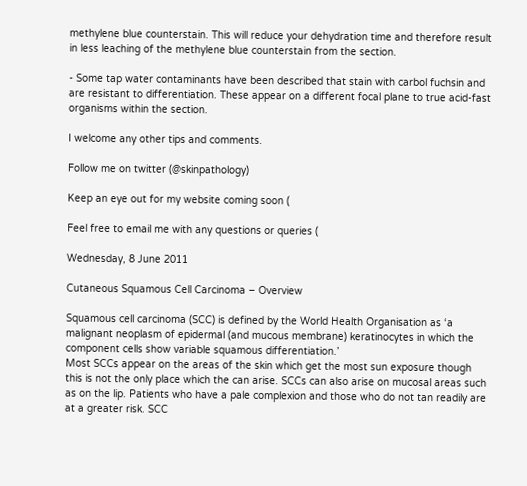methylene blue counterstain. This will reduce your dehydration time and therefore result in less leaching of the methylene blue counterstain from the section.

- Some tap water contaminants have been described that stain with carbol fuchsin and are resistant to differentiation. These appear on a different focal plane to true acid-fast organisms within the section.

I welcome any other tips and comments.

Follow me on twitter (@skinpathology)

Keep an eye out for my website coming soon (

Feel free to email me with any questions or queries (

Wednesday, 8 June 2011

Cutaneous Squamous Cell Carcinoma – Overview

Squamous cell carcinoma (SCC) is defined by the World Health Organisation as ‘a malignant neoplasm of epidermal (and mucous membrane) keratinocytes in which the component cells show variable squamous differentiation.’
Most SCCs appear on the areas of the skin which get the most sun exposure though this is not the only place which the can arise. SCCs can also arise on mucosal areas such as on the lip. Patients who have a pale complexion and those who do not tan readily are at a greater risk. SCC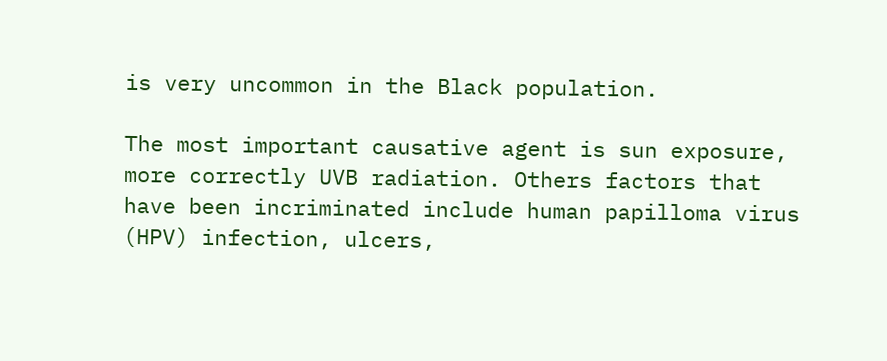is very uncommon in the Black population.

The most important causative agent is sun exposure, more correctly UVB radiation. Others factors that have been incriminated include human papilloma virus (HPV) infection, ulcers,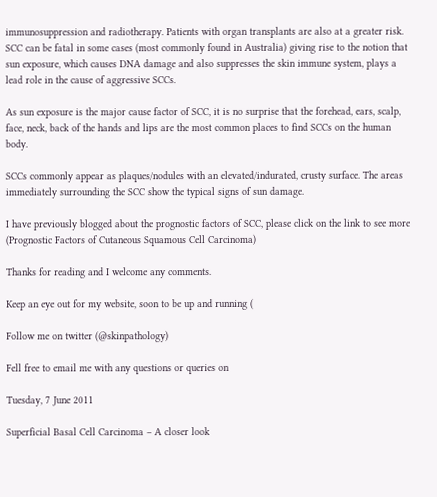immunosuppression and radiotherapy. Patients with organ transplants are also at a greater risk. SCC can be fatal in some cases (most commonly found in Australia) giving rise to the notion that sun exposure, which causes DNA damage and also suppresses the skin immune system, plays a lead role in the cause of aggressive SCCs.

As sun exposure is the major cause factor of SCC, it is no surprise that the forehead, ears, scalp, face, neck, back of the hands and lips are the most common places to find SCCs on the human body.

SCCs commonly appear as plaques/nodules with an elevated/indurated, crusty surface. The areas immediately surrounding the SCC show the typical signs of sun damage.

I have previously blogged about the prognostic factors of SCC, please click on the link to see more (Prognostic Factors of Cutaneous Squamous Cell Carcinoma)

Thanks for reading and I welcome any comments.

Keep an eye out for my website, soon to be up and running (

Follow me on twitter (@skinpathology)

Fell free to email me with any questions or queries on

Tuesday, 7 June 2011

Superficial Basal Cell Carcinoma – A closer look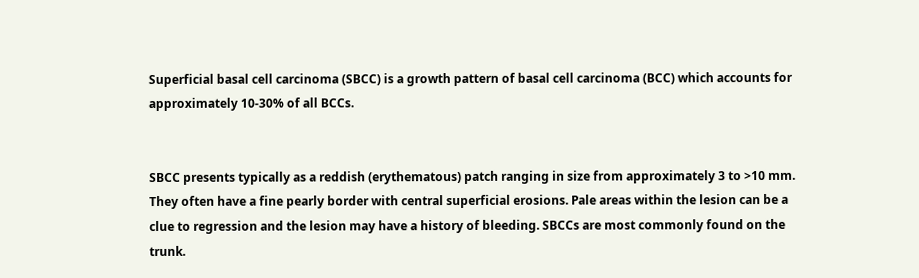Superficial basal cell carcinoma (SBCC) is a growth pattern of basal cell carcinoma (BCC) which accounts for approximately 10-30% of all BCCs.


SBCC presents typically as a reddish (erythematous) patch ranging in size from approximately 3 to >10 mm. They often have a fine pearly border with central superficial erosions. Pale areas within the lesion can be a clue to regression and the lesion may have a history of bleeding. SBCCs are most commonly found on the trunk.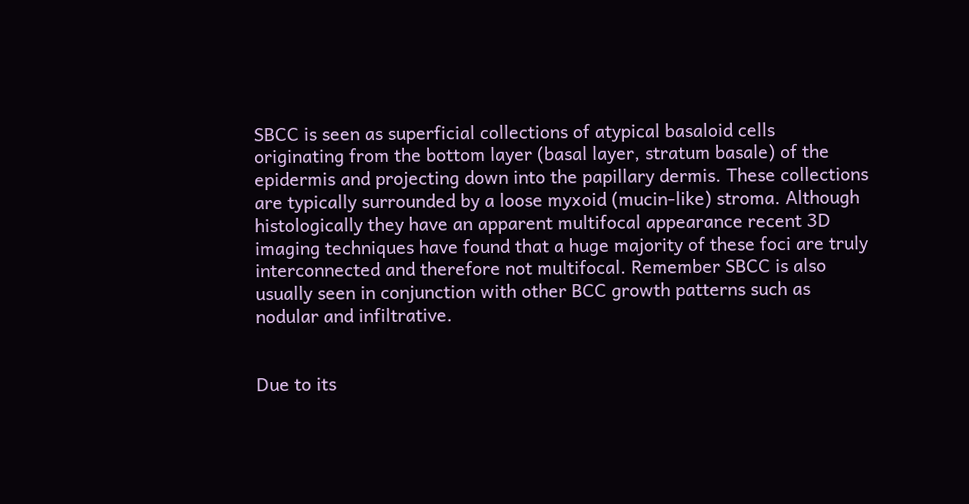SBCC is seen as superficial collections of atypical basaloid cells originating from the bottom layer (basal layer, stratum basale) of the epidermis and projecting down into the papillary dermis. These collections are typically surrounded by a loose myxoid (mucin-like) stroma. Although histologically they have an apparent multifocal appearance recent 3D imaging techniques have found that a huge majority of these foci are truly interconnected and therefore not multifocal. Remember SBCC is also usually seen in conjunction with other BCC growth patterns such as nodular and infiltrative.


Due to its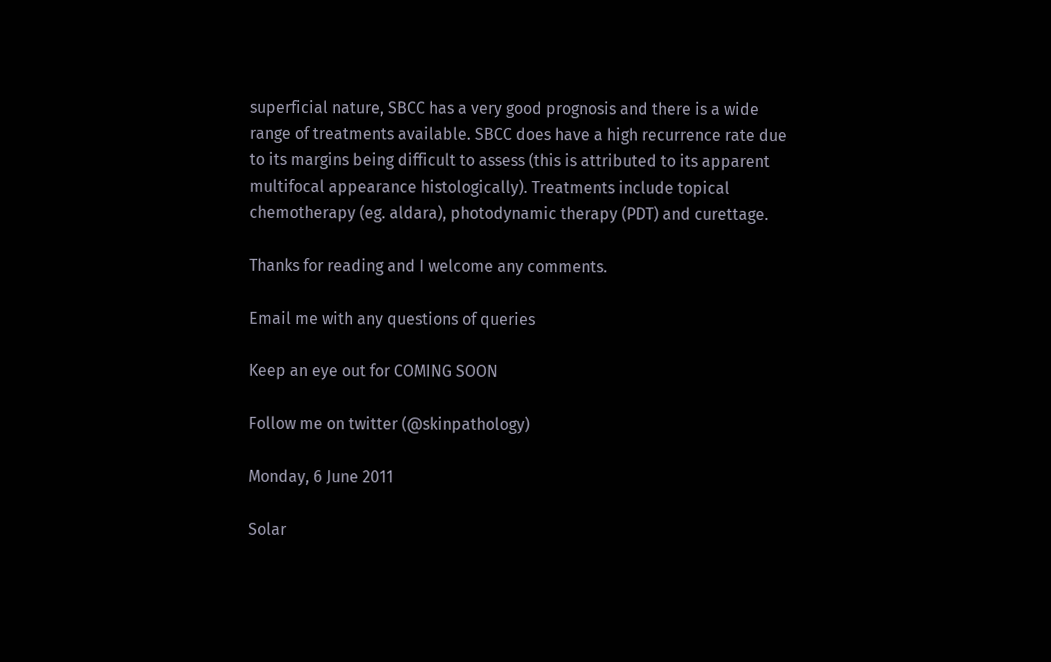superficial nature, SBCC has a very good prognosis and there is a wide range of treatments available. SBCC does have a high recurrence rate due to its margins being difficult to assess (this is attributed to its apparent multifocal appearance histologically). Treatments include topical chemotherapy (eg. aldara), photodynamic therapy (PDT) and curettage.

Thanks for reading and I welcome any comments.

Email me with any questions of queries

Keep an eye out for COMING SOON

Follow me on twitter (@skinpathology)

Monday, 6 June 2011

Solar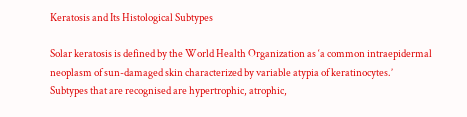Keratosis and Its Histological Subtypes

Solar keratosis is defined by the World Health Organization as ‘a common intraepidermal neoplasm of sun-damaged skin characterized by variable atypia of keratinocytes.’
Subtypes that are recognised are hypertrophic, atrophic,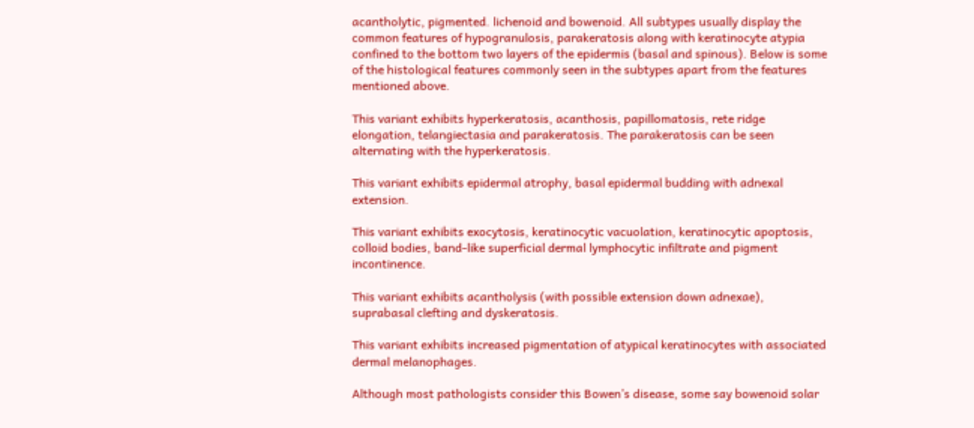acantholytic, pigmented. lichenoid and bowenoid. All subtypes usually display the common features of hypogranulosis, parakeratosis along with keratinocyte atypia confined to the bottom two layers of the epidermis (basal and spinous). Below is some of the histological features commonly seen in the subtypes apart from the features mentioned above.

This variant exhibits hyperkeratosis, acanthosis, papillomatosis, rete ridge elongation, telangiectasia and parakeratosis. The parakeratosis can be seen alternating with the hyperkeratosis.

This variant exhibits epidermal atrophy, basal epidermal budding with adnexal extension.

This variant exhibits exocytosis, keratinocytic vacuolation, keratinocytic apoptosis, colloid bodies, band-like superficial dermal lymphocytic infiltrate and pigment incontinence.

This variant exhibits acantholysis (with possible extension down adnexae), suprabasal clefting and dyskeratosis.

This variant exhibits increased pigmentation of atypical keratinocytes with associated dermal melanophages.

Although most pathologists consider this Bowen’s disease, some say bowenoid solar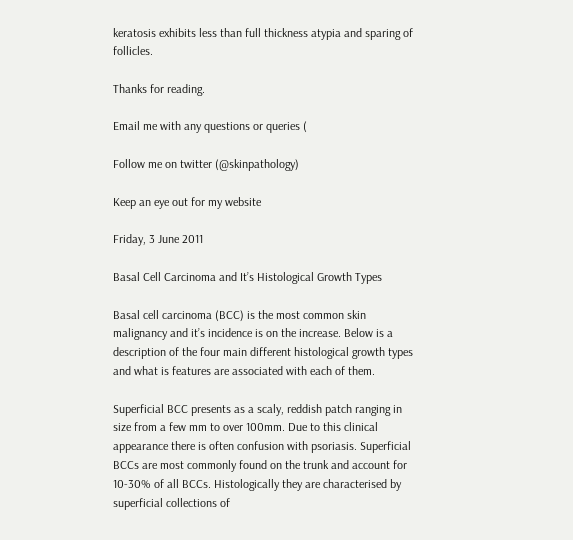keratosis exhibits less than full thickness atypia and sparing of follicles.

Thanks for reading.

Email me with any questions or queries (

Follow me on twitter (@skinpathology)

Keep an eye out for my website

Friday, 3 June 2011

Basal Cell Carcinoma and It’s Histological Growth Types

Basal cell carcinoma (BCC) is the most common skin malignancy and it’s incidence is on the increase. Below is a description of the four main different histological growth types and what is features are associated with each of them.

Superficial BCC presents as a scaly, reddish patch ranging in size from a few mm to over 100mm. Due to this clinical appearance there is often confusion with psoriasis. Superficial BCCs are most commonly found on the trunk and account for 10-30% of all BCCs. Histologically they are characterised by superficial collections of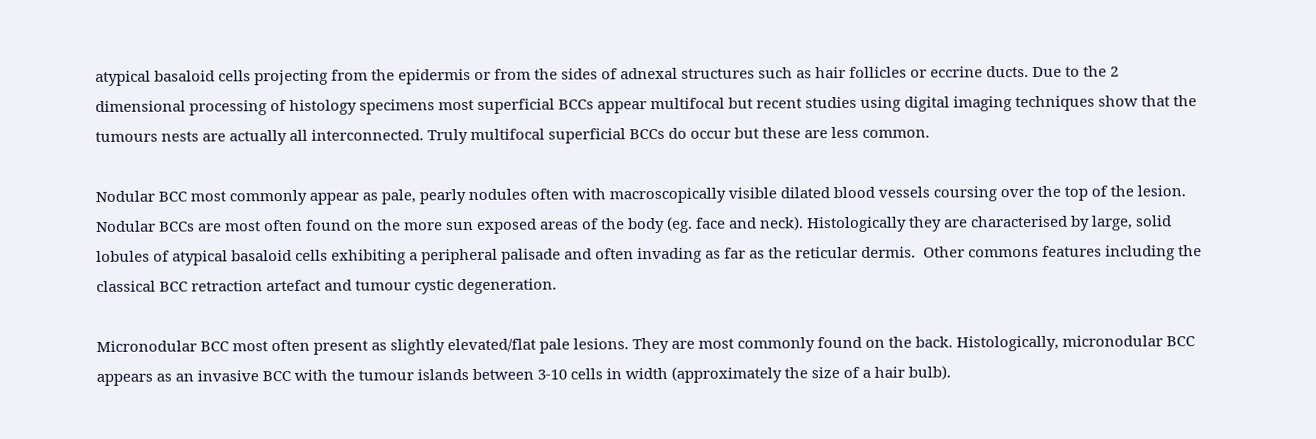atypical basaloid cells projecting from the epidermis or from the sides of adnexal structures such as hair follicles or eccrine ducts. Due to the 2 dimensional processing of histology specimens most superficial BCCs appear multifocal but recent studies using digital imaging techniques show that the tumours nests are actually all interconnected. Truly multifocal superficial BCCs do occur but these are less common.

Nodular BCC most commonly appear as pale, pearly nodules often with macroscopically visible dilated blood vessels coursing over the top of the lesion. Nodular BCCs are most often found on the more sun exposed areas of the body (eg. face and neck). Histologically they are characterised by large, solid lobules of atypical basaloid cells exhibiting a peripheral palisade and often invading as far as the reticular dermis.  Other commons features including the classical BCC retraction artefact and tumour cystic degeneration.

Micronodular BCC most often present as slightly elevated/flat pale lesions. They are most commonly found on the back. Histologically, micronodular BCC appears as an invasive BCC with the tumour islands between 3-10 cells in width (approximately the size of a hair bulb).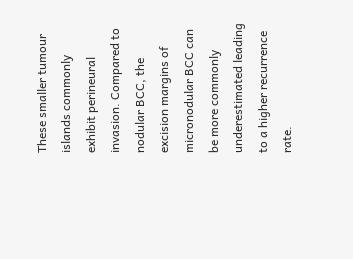These smaller tumour islands commonly exhibit perineural invasion. Compared to nodular BCC, the excision margins of micronodular BCC can be more commonly underestimated leading to a higher recurrence rate.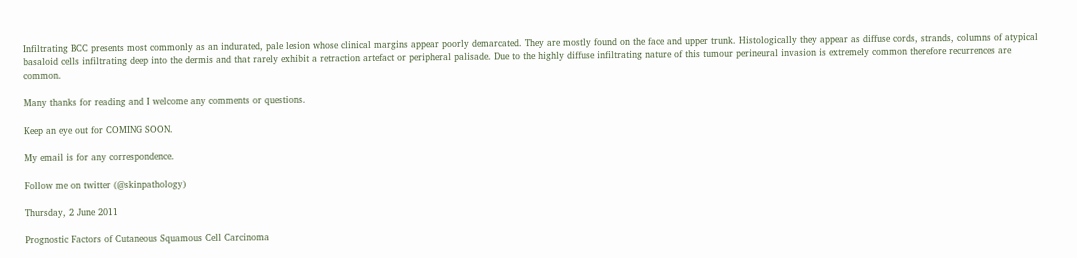Infiltrating BCC presents most commonly as an indurated, pale lesion whose clinical margins appear poorly demarcated. They are mostly found on the face and upper trunk. Histologically they appear as diffuse cords, strands, columns of atypical basaloid cells infiltrating deep into the dermis and that rarely exhibit a retraction artefact or peripheral palisade. Due to the highly diffuse infiltrating nature of this tumour perineural invasion is extremely common therefore recurrences are common.

Many thanks for reading and I welcome any comments or questions.

Keep an eye out for COMING SOON.

My email is for any correspondence.

Follow me on twitter (@skinpathology)

Thursday, 2 June 2011

Prognostic Factors of Cutaneous Squamous Cell Carcinoma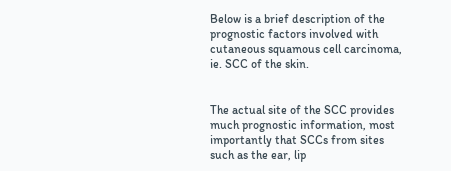Below is a brief description of the prognostic factors involved with cutaneous squamous cell carcinoma, ie. SCC of the skin.


The actual site of the SCC provides much prognostic information, most importantly that SCCs from sites such as the ear, lip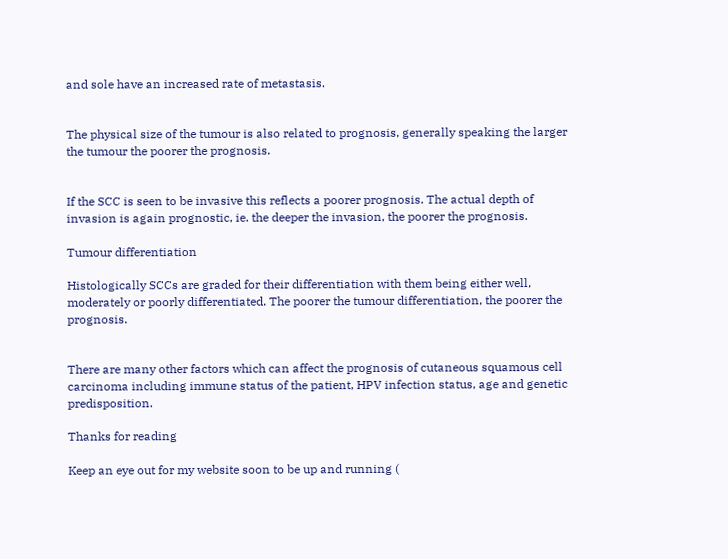and sole have an increased rate of metastasis.


The physical size of the tumour is also related to prognosis, generally speaking the larger the tumour the poorer the prognosis.


If the SCC is seen to be invasive this reflects a poorer prognosis. The actual depth of invasion is again prognostic, ie. the deeper the invasion, the poorer the prognosis.

Tumour differentiation

Histologically SCCs are graded for their differentiation with them being either well, moderately or poorly differentiated. The poorer the tumour differentiation, the poorer the prognosis.


There are many other factors which can affect the prognosis of cutaneous squamous cell carcinoma including immune status of the patient, HPV infection status, age and genetic predisposition.

Thanks for reading

Keep an eye out for my website soon to be up and running (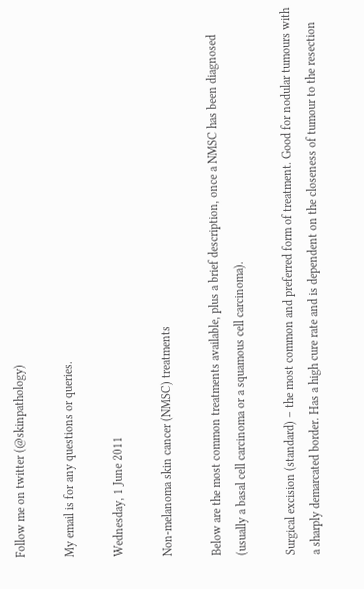Follow me on twitter (@skinpathology)

My email is for any questions or queries.

Wednesday, 1 June 2011

Non-melanoma skin cancer (NMSC) treatments

Below are the most common treatments available, plus a brief description, once a NMSC has been diagnosed (usually a basal cell carcinoma or a squamous cell carcinoma).

Surgical excision (standard) – the most common and preferred form of treatment. Good for nodular tumours with a sharply demarcated border. Has a high cure rate and is dependent on the closeness of tumour to the resection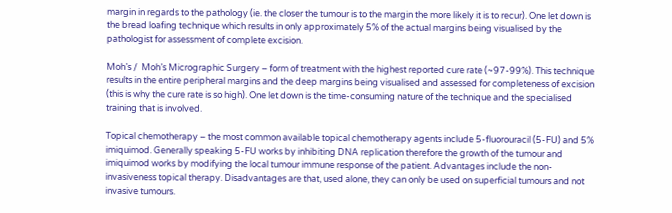margin in regards to the pathology (ie. the closer the tumour is to the margin the more likely it is to recur). One let down is the bread loafing technique which results in only approximately 5% of the actual margins being visualised by the pathologist for assessment of complete excision.

Moh’s /  Moh’s Micrographic Surgery – form of treatment with the highest reported cure rate (~97-99%). This technique results in the entire peripheral margins and the deep margins being visualised and assessed for completeness of excision (this is why the cure rate is so high). One let down is the time-consuming nature of the technique and the specialised training that is involved.

Topical chemotherapy – the most common available topical chemotherapy agents include 5-fluorouracil (5-FU) and 5% imiquimod. Generally speaking 5-FU works by inhibiting DNA replication therefore the growth of the tumour and imiquimod works by modifying the local tumour immune response of the patient. Advantages include the non-invasiveness topical therapy. Disadvantages are that, used alone, they can only be used on superficial tumours and not invasive tumours.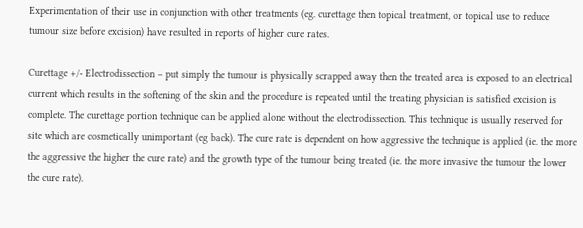Experimentation of their use in conjunction with other treatments (eg. curettage then topical treatment, or topical use to reduce tumour size before excision) have resulted in reports of higher cure rates.

Curettage +/- Electrodissection – put simply the tumour is physically scrapped away then the treated area is exposed to an electrical current which results in the softening of the skin and the procedure is repeated until the treating physician is satisfied excision is complete. The curettage portion technique can be applied alone without the electrodissection. This technique is usually reserved for site which are cosmetically unimportant (eg back). The cure rate is dependent on how aggressive the technique is applied (ie. the more the aggressive the higher the cure rate) and the growth type of the tumour being treated (ie. the more invasive the tumour the lower the cure rate).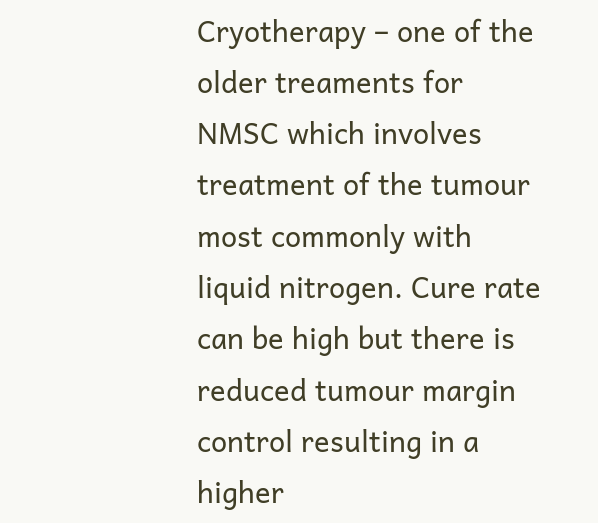Cryotherapy – one of the older treaments for NMSC which involves treatment of the tumour most commonly with liquid nitrogen. Cure rate can be high but there is reduced tumour margin control resulting in a higher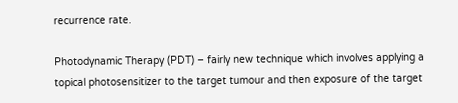recurrence rate.

Photodynamic Therapy (PDT) – fairly new technique which involves applying a topical photosensitizer to the target tumour and then exposure of the target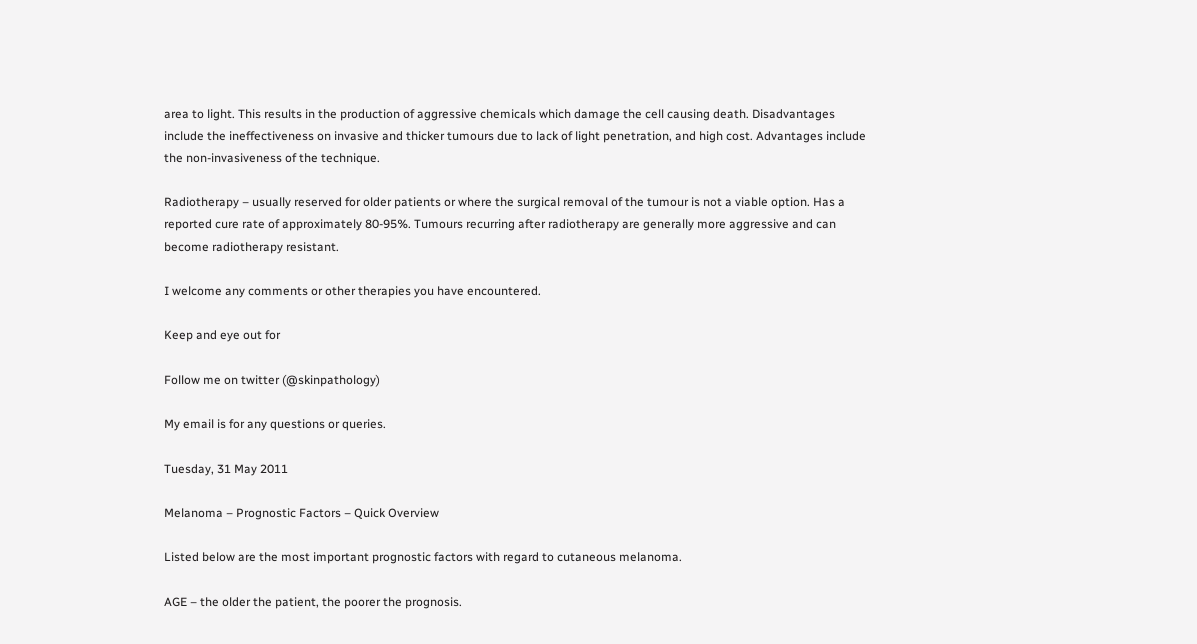area to light. This results in the production of aggressive chemicals which damage the cell causing death. Disadvantages include the ineffectiveness on invasive and thicker tumours due to lack of light penetration, and high cost. Advantages include the non-invasiveness of the technique.

Radiotherapy – usually reserved for older patients or where the surgical removal of the tumour is not a viable option. Has a reported cure rate of approximately 80-95%. Tumours recurring after radiotherapy are generally more aggressive and can become radiotherapy resistant.

I welcome any comments or other therapies you have encountered.

Keep and eye out for

Follow me on twitter (@skinpathology)

My email is for any questions or queries.

Tuesday, 31 May 2011

Melanoma – Prognostic Factors – Quick Overview

Listed below are the most important prognostic factors with regard to cutaneous melanoma.

AGE – the older the patient, the poorer the prognosis.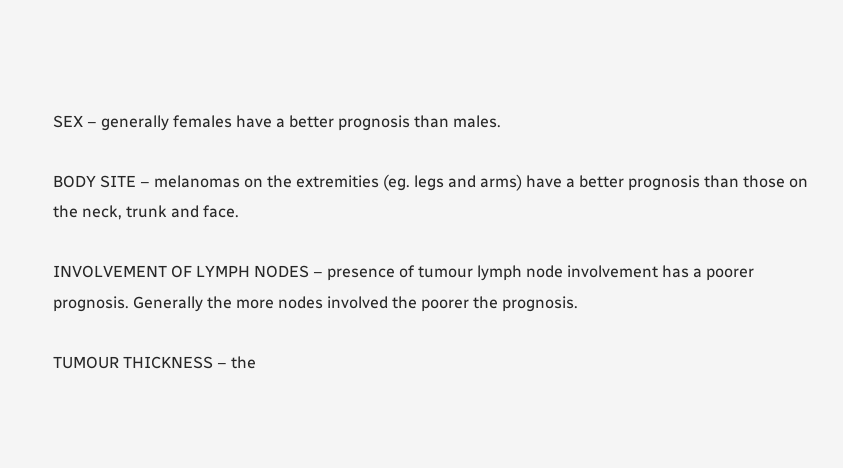SEX – generally females have a better prognosis than males.

BODY SITE – melanomas on the extremities (eg. legs and arms) have a better prognosis than those on the neck, trunk and face.

INVOLVEMENT OF LYMPH NODES – presence of tumour lymph node involvement has a poorer prognosis. Generally the more nodes involved the poorer the prognosis.

TUMOUR THICKNESS – the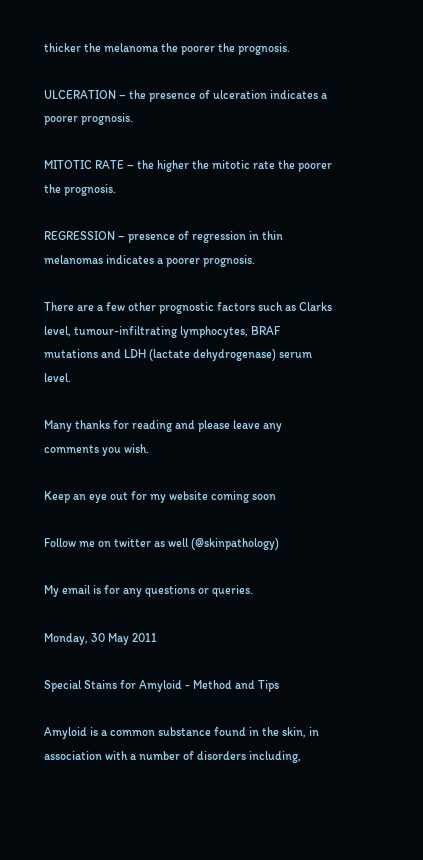thicker the melanoma the poorer the prognosis.

ULCERATION – the presence of ulceration indicates a poorer prognosis.

MITOTIC RATE – the higher the mitotic rate the poorer the prognosis.

REGRESSION – presence of regression in thin melanomas indicates a poorer prognosis.

There are a few other prognostic factors such as Clarks level, tumour-infiltrating lymphocytes, BRAF mutations and LDH (lactate dehydrogenase) serum level.

Many thanks for reading and please leave any comments you wish.

Keep an eye out for my website coming soon

Follow me on twitter as well (@skinpathology)

My email is for any questions or queries.

Monday, 30 May 2011

Special Stains for Amyloid - Method and Tips

Amyloid is a common substance found in the skin, in association with a number of disorders including,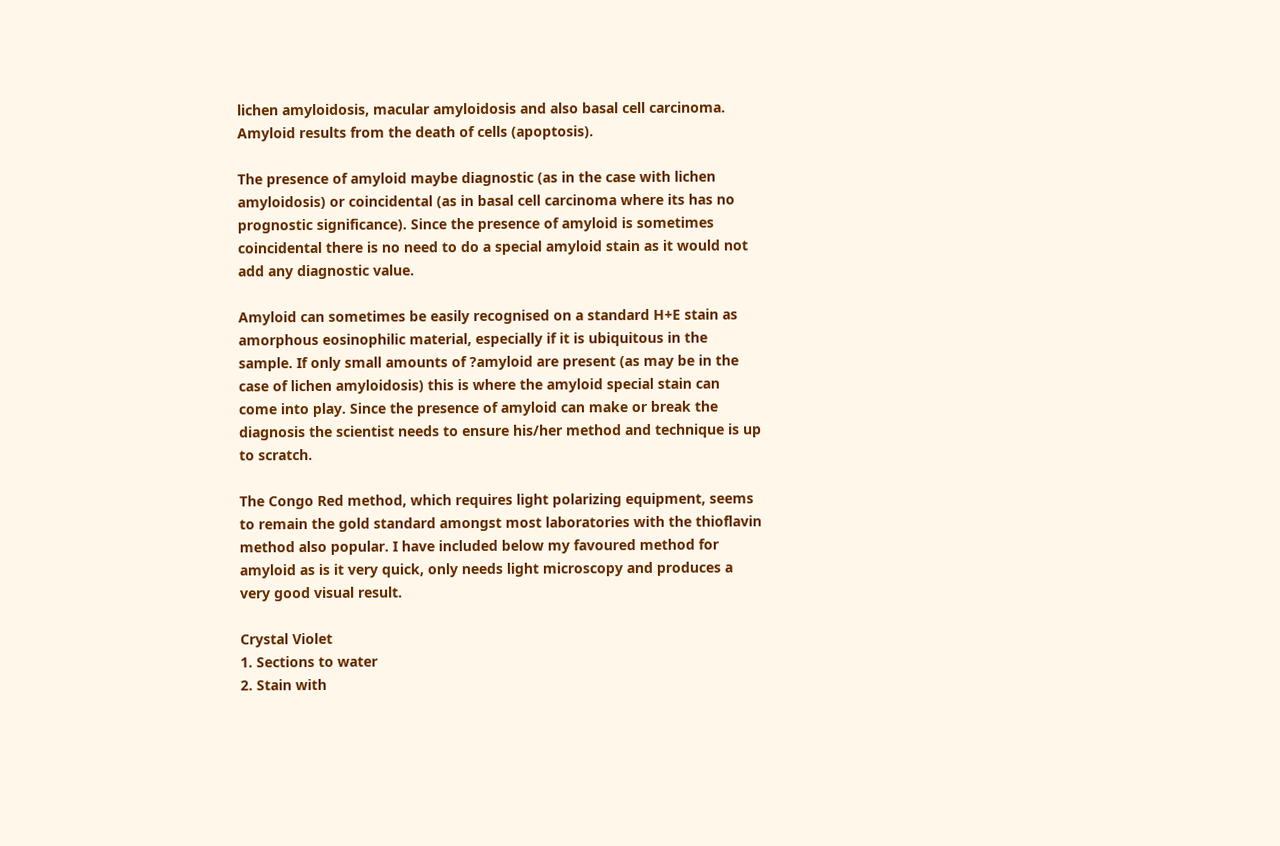lichen amyloidosis, macular amyloidosis and also basal cell carcinoma. Amyloid results from the death of cells (apoptosis).

The presence of amyloid maybe diagnostic (as in the case with lichen amyloidosis) or coincidental (as in basal cell carcinoma where its has no prognostic significance). Since the presence of amyloid is sometimes coincidental there is no need to do a special amyloid stain as it would not add any diagnostic value.

Amyloid can sometimes be easily recognised on a standard H+E stain as amorphous eosinophilic material, especially if it is ubiquitous in the sample. If only small amounts of ?amyloid are present (as may be in the case of lichen amyloidosis) this is where the amyloid special stain can come into play. Since the presence of amyloid can make or break the diagnosis the scientist needs to ensure his/her method and technique is up to scratch.

The Congo Red method, which requires light polarizing equipment, seems to remain the gold standard amongst most laboratories with the thioflavin method also popular. I have included below my favoured method for amyloid as is it very quick, only needs light microscopy and produces a very good visual result.

Crystal Violet
1. Sections to water
2. Stain with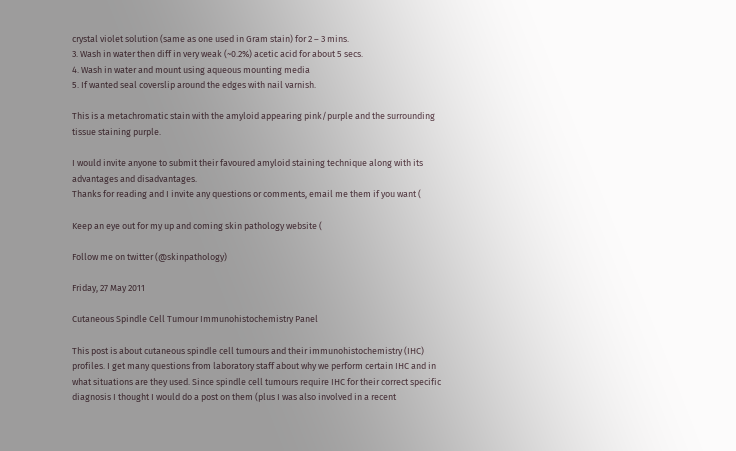crystal violet solution (same as one used in Gram stain) for 2 – 3 mins.
3. Wash in water then diff in very weak (~0.2%) acetic acid for about 5 secs.
4. Wash in water and mount using aqueous mounting media
5. If wanted seal coverslip around the edges with nail varnish.

This is a metachromatic stain with the amyloid appearing pink/purple and the surrounding tissue staining purple.

I would invite anyone to submit their favoured amyloid staining technique along with its advantages and disadvantages.
Thanks for reading and I invite any questions or comments, email me them if you want (

Keep an eye out for my up and coming skin pathology website (

Follow me on twitter (@skinpathology)

Friday, 27 May 2011

Cutaneous Spindle Cell Tumour Immunohistochemistry Panel

This post is about cutaneous spindle cell tumours and their immunohistochemistry (IHC) profiles. I get many questions from laboratory staff about why we perform certain IHC and in what situations are they used. Since spindle cell tumours require IHC for their correct specific diagnosis I thought I would do a post on them (plus I was also involved in a recent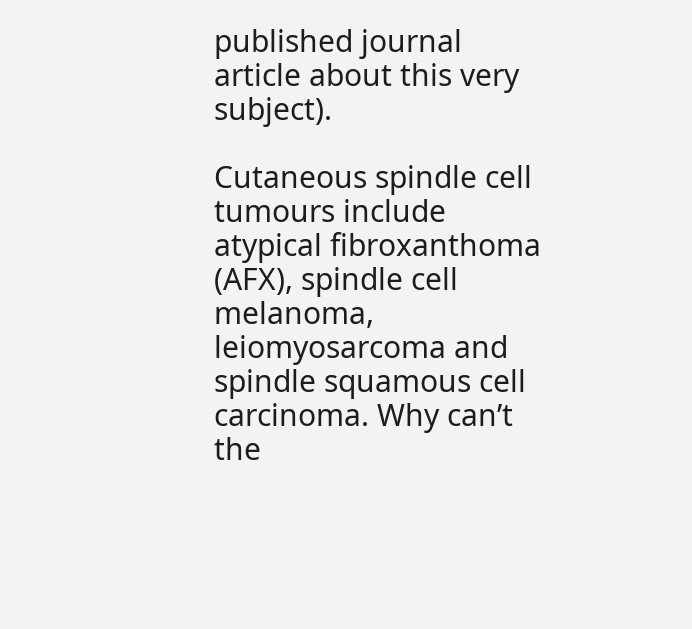published journal article about this very subject).

Cutaneous spindle cell tumours include atypical fibroxanthoma (AFX), spindle cell melanoma, leiomyosarcoma and spindle squamous cell carcinoma. Why can’t the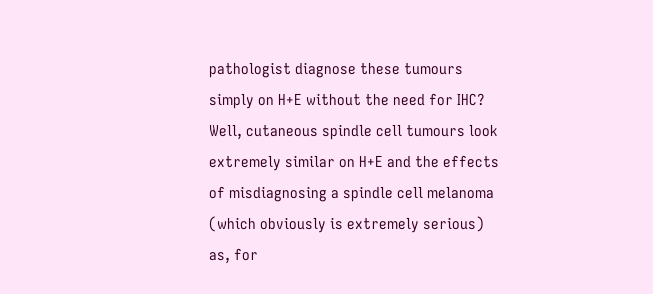pathologist diagnose these tumours simply on H+E without the need for IHC? Well, cutaneous spindle cell tumours look extremely similar on H+E and the effects of misdiagnosing a spindle cell melanoma (which obviously is extremely serious) as, for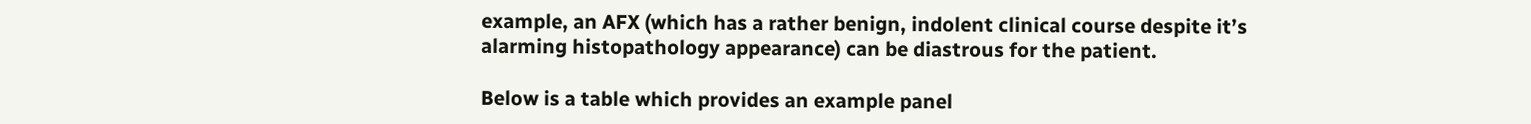example, an AFX (which has a rather benign, indolent clinical course despite it’s alarming histopathology appearance) can be diastrous for the patient.

Below is a table which provides an example panel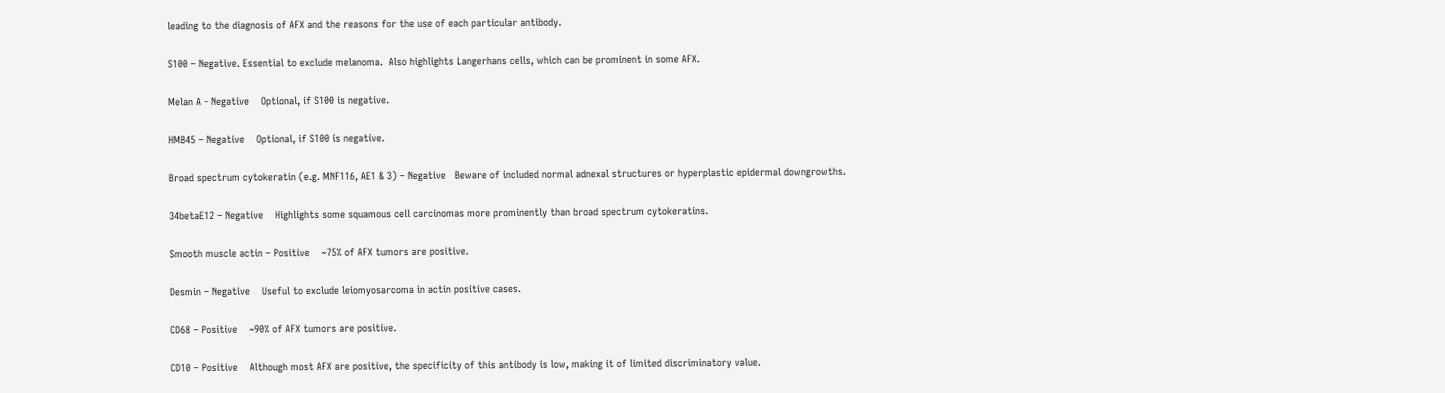leading to the diagnosis of AFX and the reasons for the use of each particular antibody.

S100 – Negative. Essential to exclude melanoma.  Also highlights Langerhans cells, which can be prominent in some AFX.

Melan A - Negative    Optional, if S100 is negative.

HMB45 – Negative    Optional, if S100 is negative.

Broad spectrum cytokeratin (e.g. MNF116, AE1 & 3) – Negative   Beware of included normal adnexal structures or hyperplastic epidermal downgrowths.

34betaE12 – Negative    Highlights some squamous cell carcinomas more prominently than broad spectrum cytokeratins.

Smooth muscle actin – Positive    ~75% of AFX tumors are positive.

Desmin – Negative    Useful to exclude leiomyosarcoma in actin positive cases.

CD68 – Positive    ~90% of AFX tumors are positive.

CD10 – Positive    Although most AFX are positive, the specificity of this antibody is low, making it of limited discriminatory value.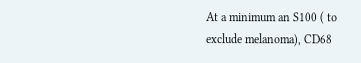At a minimum an S100 ( to exclude melanoma), CD68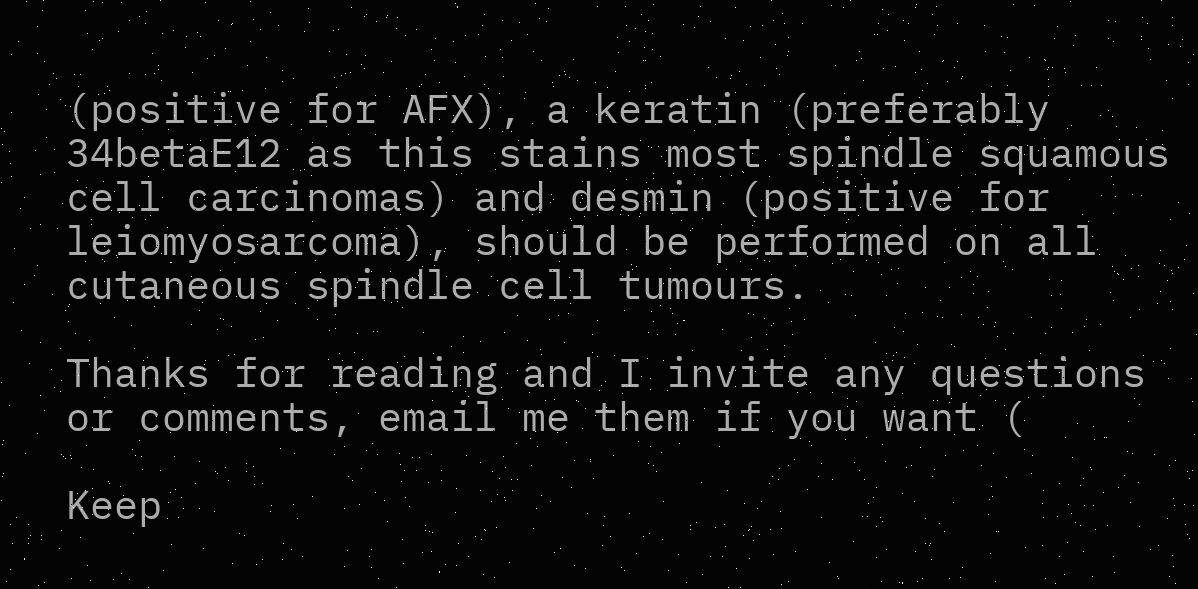(positive for AFX), a keratin (preferably 34betaE12 as this stains most spindle squamous cell carcinomas) and desmin (positive for leiomyosarcoma), should be performed on all cutaneous spindle cell tumours.

Thanks for reading and I invite any questions or comments, email me them if you want (

Keep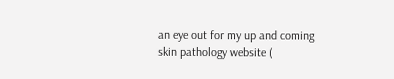an eye out for my up and coming skin pathology website (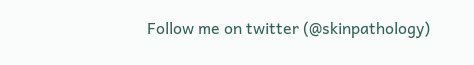Follow me on twitter (@skinpathology)